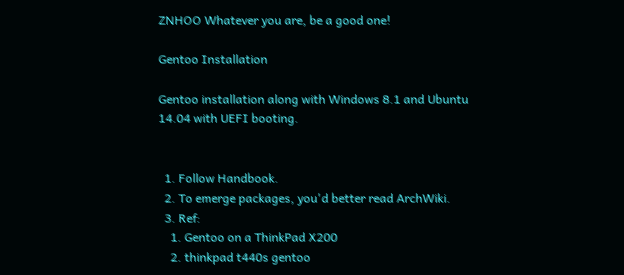ZNHOO Whatever you are, be a good one!

Gentoo Installation

Gentoo installation along with Windows 8.1 and Ubuntu 14.04 with UEFI booting.


  1. Follow Handbook.
  2. To emerge packages, you'd better read ArchWiki.
  3. Ref:
    1. Gentoo on a ThinkPad X200
    2. thinkpad t440s gentoo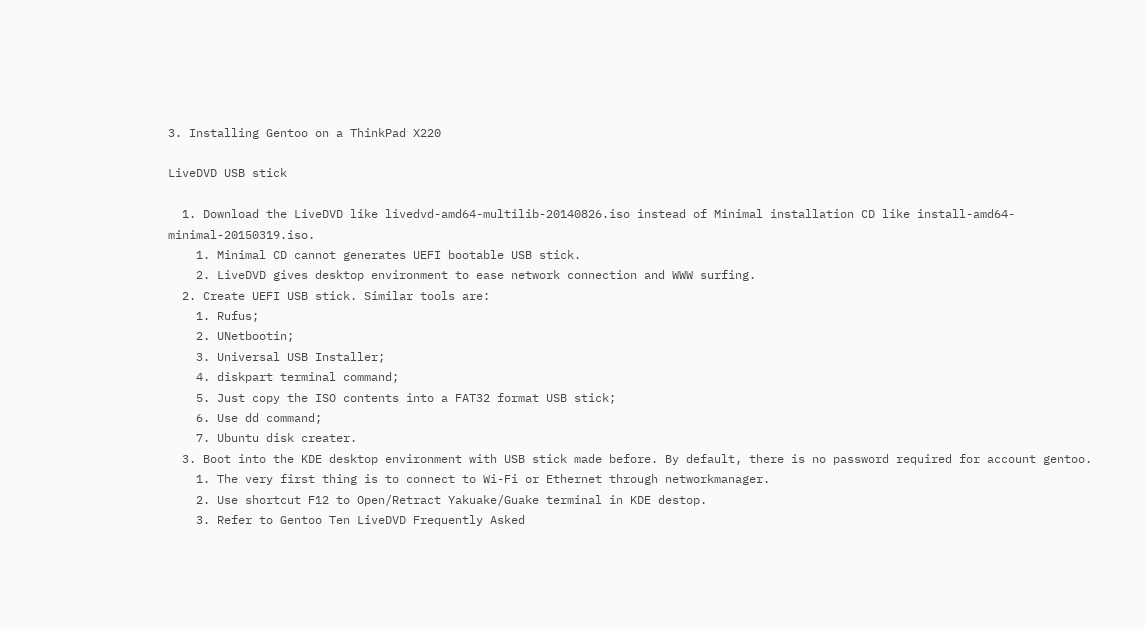3. Installing Gentoo on a ThinkPad X220

LiveDVD USB stick

  1. Download the LiveDVD like livedvd-amd64-multilib-20140826.iso instead of Minimal installation CD like install-amd64-minimal-20150319.iso.
    1. Minimal CD cannot generates UEFI bootable USB stick.
    2. LiveDVD gives desktop environment to ease network connection and WWW surfing.
  2. Create UEFI USB stick. Similar tools are:
    1. Rufus;
    2. UNetbootin;
    3. Universal USB Installer;
    4. diskpart terminal command;
    5. Just copy the ISO contents into a FAT32 format USB stick;
    6. Use dd command;
    7. Ubuntu disk creater.
  3. Boot into the KDE desktop environment with USB stick made before. By default, there is no password required for account gentoo.
    1. The very first thing is to connect to Wi-Fi or Ethernet through networkmanager.
    2. Use shortcut F12 to Open/Retract Yakuake/Guake terminal in KDE destop.
    3. Refer to Gentoo Ten LiveDVD Frequently Asked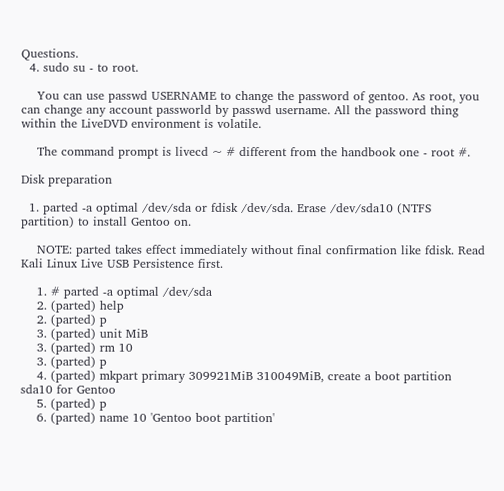Questions.
  4. sudo su - to root.

    You can use passwd USERNAME to change the password of gentoo. As root, you can change any account passworld by passwd username. All the password thing within the LiveDVD environment is volatile.

    The command prompt is livecd ~ # different from the handbook one - root #.

Disk preparation

  1. parted -a optimal /dev/sda or fdisk /dev/sda. Erase /dev/sda10 (NTFS partition) to install Gentoo on.

    NOTE: parted takes effect immediately without final confirmation like fdisk. Read Kali Linux Live USB Persistence first.

    1. # parted -a optimal /dev/sda
    2. (parted) help
    2. (parted) p
    3. (parted) unit MiB
    3. (parted) rm 10
    3. (parted) p
    4. (parted) mkpart primary 309921MiB 310049MiB, create a boot partition sda10 for Gentoo
    5. (parted) p
    6. (parted) name 10 'Gentoo boot partition'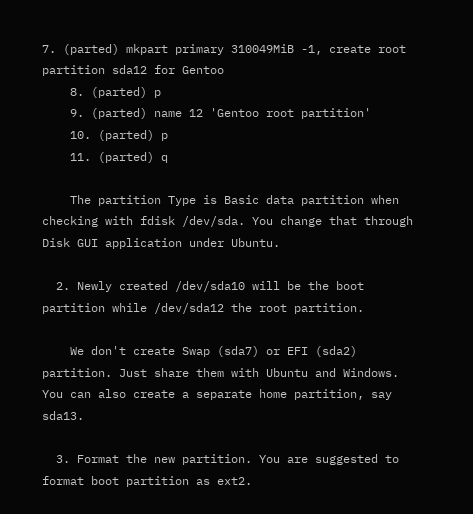7. (parted) mkpart primary 310049MiB -1, create root partition sda12 for Gentoo
    8. (parted) p
    9. (parted) name 12 'Gentoo root partition'
    10. (parted) p
    11. (parted) q

    The partition Type is Basic data partition when checking with fdisk /dev/sda. You change that through Disk GUI application under Ubuntu.

  2. Newly created /dev/sda10 will be the boot partition while /dev/sda12 the root partition.

    We don't create Swap (sda7) or EFI (sda2) partition. Just share them with Ubuntu and Windows. You can also create a separate home partition, say sda13.

  3. Format the new partition. You are suggested to format boot partition as ext2.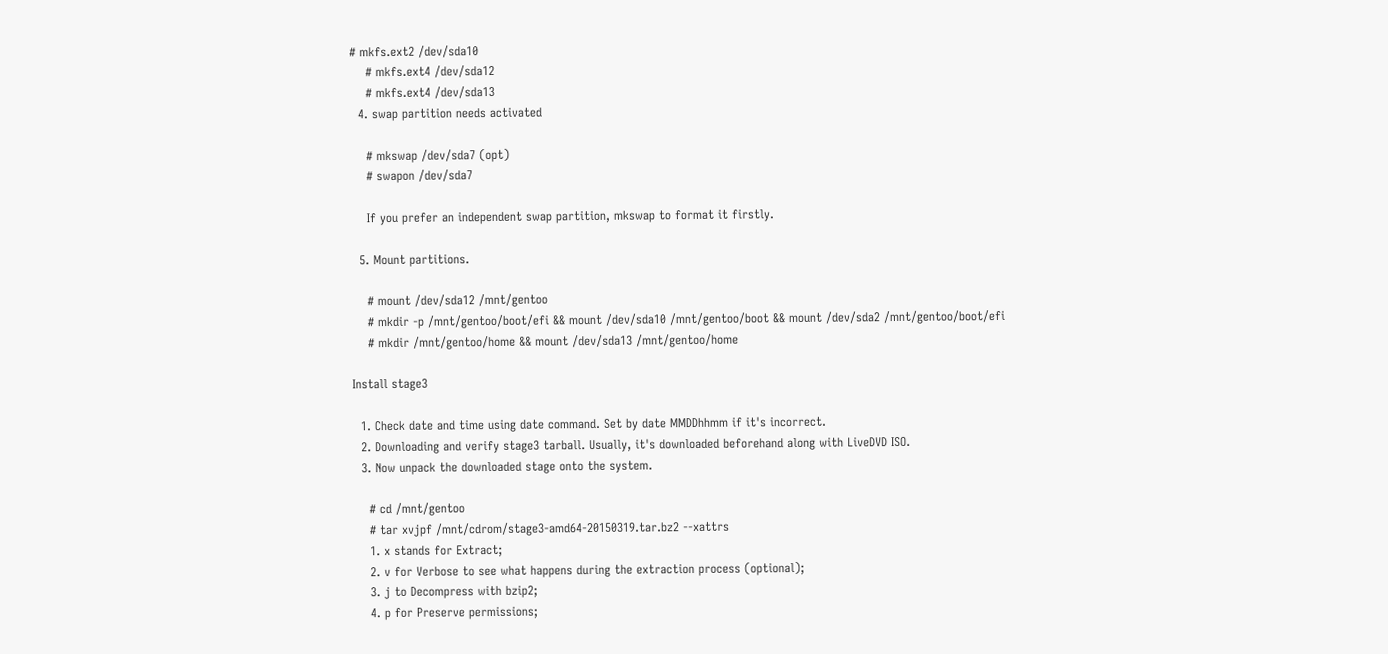# mkfs.ext2 /dev/sda10
    # mkfs.ext4 /dev/sda12
    # mkfs.ext4 /dev/sda13
  4. swap partition needs activated

    # mkswap /dev/sda7 (opt)
    # swapon /dev/sda7

    If you prefer an independent swap partition, mkswap to format it firstly.

  5. Mount partitions.

    # mount /dev/sda12 /mnt/gentoo
    # mkdir -p /mnt/gentoo/boot/efi && mount /dev/sda10 /mnt/gentoo/boot && mount /dev/sda2 /mnt/gentoo/boot/efi
    # mkdir /mnt/gentoo/home && mount /dev/sda13 /mnt/gentoo/home

Install stage3

  1. Check date and time using date command. Set by date MMDDhhmm if it's incorrect.
  2. Downloading and verify stage3 tarball. Usually, it's downloaded beforehand along with LiveDVD ISO.
  3. Now unpack the downloaded stage onto the system.

    # cd /mnt/gentoo
    # tar xvjpf /mnt/cdrom/stage3-amd64-20150319.tar.bz2 --xattrs
    1. x stands for Extract;
    2. v for Verbose to see what happens during the extraction process (optional);
    3. j to Decompress with bzip2;
    4. p for Preserve permissions;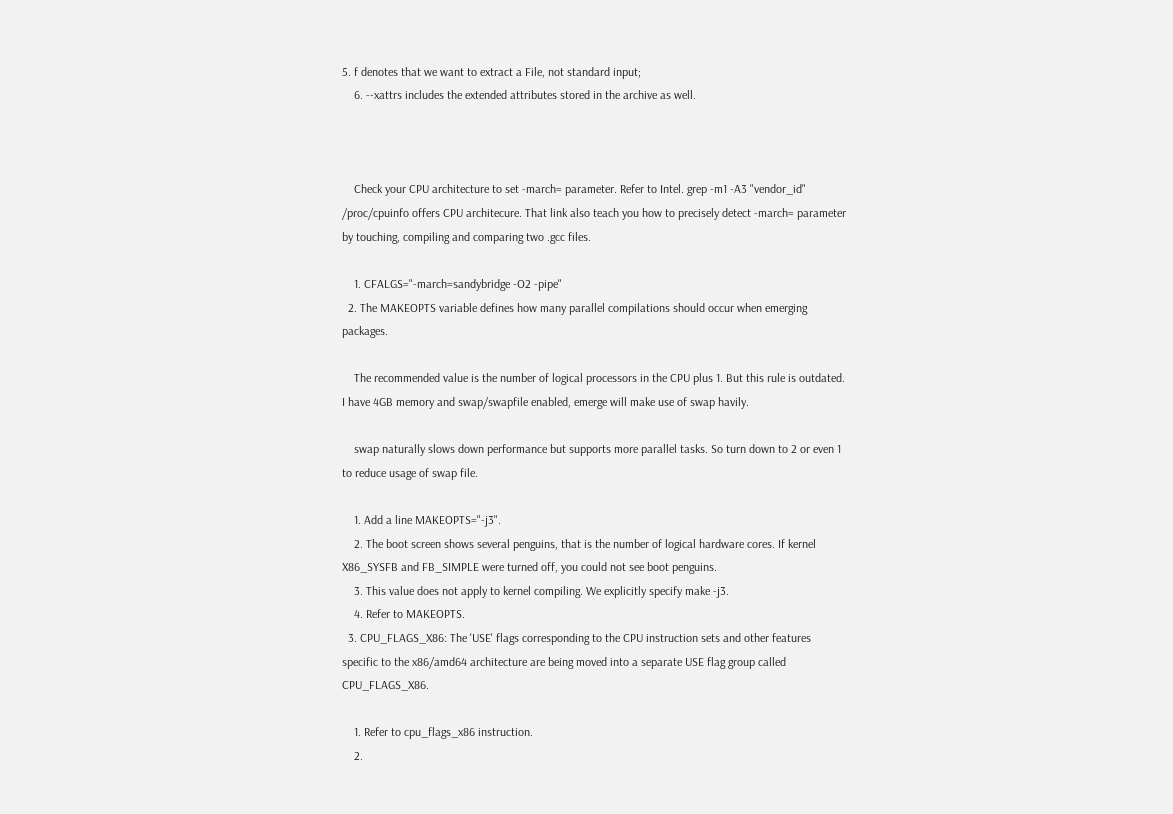5. f denotes that we want to extract a File, not standard input;
    6. --xattrs includes the extended attributes stored in the archive as well.



    Check your CPU architecture to set -march= parameter. Refer to Intel. grep -m1 -A3 "vendor_id" /proc/cpuinfo offers CPU architecure. That link also teach you how to precisely detect -march= parameter by touching, compiling and comparing two .gcc files.

    1. CFALGS="-march=sandybridge -O2 -pipe"
  2. The MAKEOPTS variable defines how many parallel compilations should occur when emerging packages.

    The recommended value is the number of logical processors in the CPU plus 1. But this rule is outdated. I have 4GB memory and swap/swapfile enabled, emerge will make use of swap havily.

    swap naturally slows down performance but supports more parallel tasks. So turn down to 2 or even 1 to reduce usage of swap file.

    1. Add a line MAKEOPTS="-j3".
    2. The boot screen shows several penguins, that is the number of logical hardware cores. If kernel X86_SYSFB and FB_SIMPLE were turned off, you could not see boot penguins.
    3. This value does not apply to kernel compiling. We explicitly specify make -j3.
    4. Refer to MAKEOPTS.
  3. CPU_FLAGS_X86: The 'USE' flags corresponding to the CPU instruction sets and other features specific to the x86/amd64 architecture are being moved into a separate USE flag group called CPU_FLAGS_X86.

    1. Refer to cpu_flags_x86 instruction.
    2.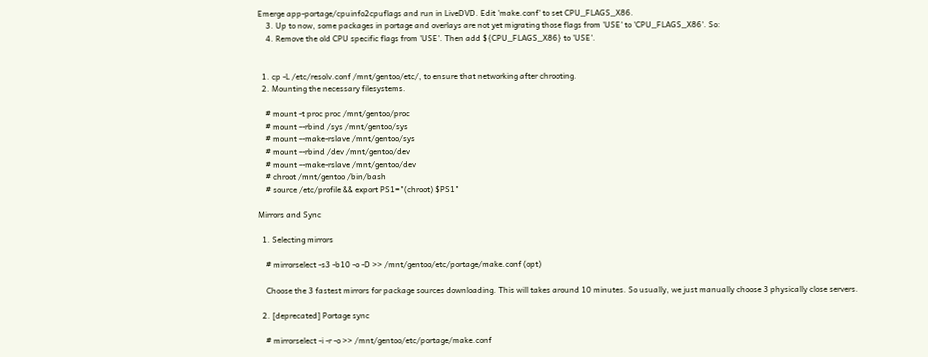Emerge app-portage/cpuinfo2cpuflags and run in LiveDVD. Edit 'make.conf' to set CPU_FLAGS_X86.
    3. Up to now, some packages in portage and overlays are not yet migrating those flags from 'USE' to 'CPU_FLAGS_X86'. So:
    4. Remove the old CPU specific flags from 'USE'. Then add ${CPU_FLAGS_X86} to 'USE'.


  1. cp -L /etc/resolv.conf /mnt/gentoo/etc/, to ensure that networking after chrooting.
  2. Mounting the necessary filesystems.

    # mount -t proc proc /mnt/gentoo/proc
    # mount --rbind /sys /mnt/gentoo/sys
    # mount --make-rslave /mnt/gentoo/sys
    # mount --rbind /dev /mnt/gentoo/dev
    # mount --make-rslave /mnt/gentoo/dev
    # chroot /mnt/gentoo /bin/bash
    # source /etc/profile && export PS1="(chroot) $PS1"

Mirrors and Sync

  1. Selecting mirrors

    # mirrorselect -s3 -b10 -o -D >> /mnt/gentoo/etc/portage/make.conf (opt)

    Choose the 3 fastest mirrors for package sources downloading. This will takes around 10 minutes. So usually, we just manually choose 3 physically close servers.

  2. [deprecated] Portage sync

    # mirrorselect -i -r -o >> /mnt/gentoo/etc/portage/make.conf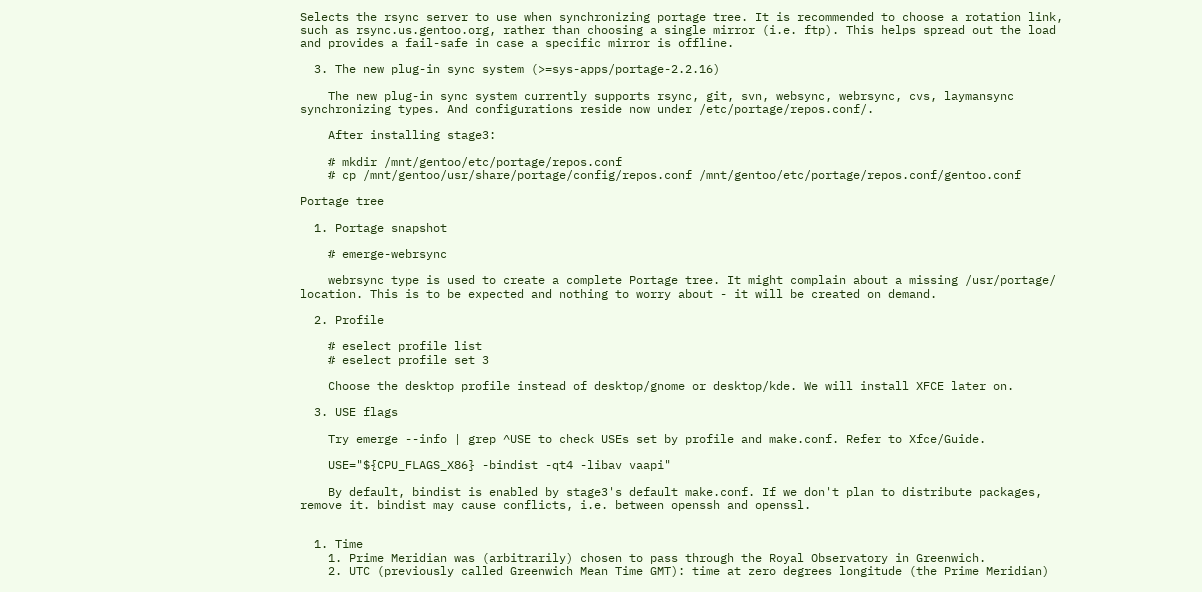Selects the rsync server to use when synchronizing portage tree. It is recommended to choose a rotation link, such as rsync.us.gentoo.org, rather than choosing a single mirror (i.e. ftp). This helps spread out the load and provides a fail-safe in case a specific mirror is offline.

  3. The new plug-in sync system (>=sys-apps/portage-2.2.16)

    The new plug-in sync system currently supports rsync, git, svn, websync, webrsync, cvs, laymansync synchronizing types. And configurations reside now under /etc/portage/repos.conf/.

    After installing stage3:

    # mkdir /mnt/gentoo/etc/portage/repos.conf
    # cp /mnt/gentoo/usr/share/portage/config/repos.conf /mnt/gentoo/etc/portage/repos.conf/gentoo.conf

Portage tree

  1. Portage snapshot

    # emerge-webrsync

    webrsync type is used to create a complete Portage tree. It might complain about a missing /usr/portage/ location. This is to be expected and nothing to worry about - it will be created on demand.

  2. Profile

    # eselect profile list
    # eselect profile set 3

    Choose the desktop profile instead of desktop/gnome or desktop/kde. We will install XFCE later on.

  3. USE flags

    Try emerge --info | grep ^USE to check USEs set by profile and make.conf. Refer to Xfce/Guide.

    USE="${CPU_FLAGS_X86} -bindist -qt4 -libav vaapi"

    By default, bindist is enabled by stage3's default make.conf. If we don't plan to distribute packages, remove it. bindist may cause conflicts, i.e. between openssh and openssl.


  1. Time
    1. Prime Meridian was (arbitrarily) chosen to pass through the Royal Observatory in Greenwich.
    2. UTC (previously called Greenwich Mean Time GMT): time at zero degrees longitude (the Prime Meridian)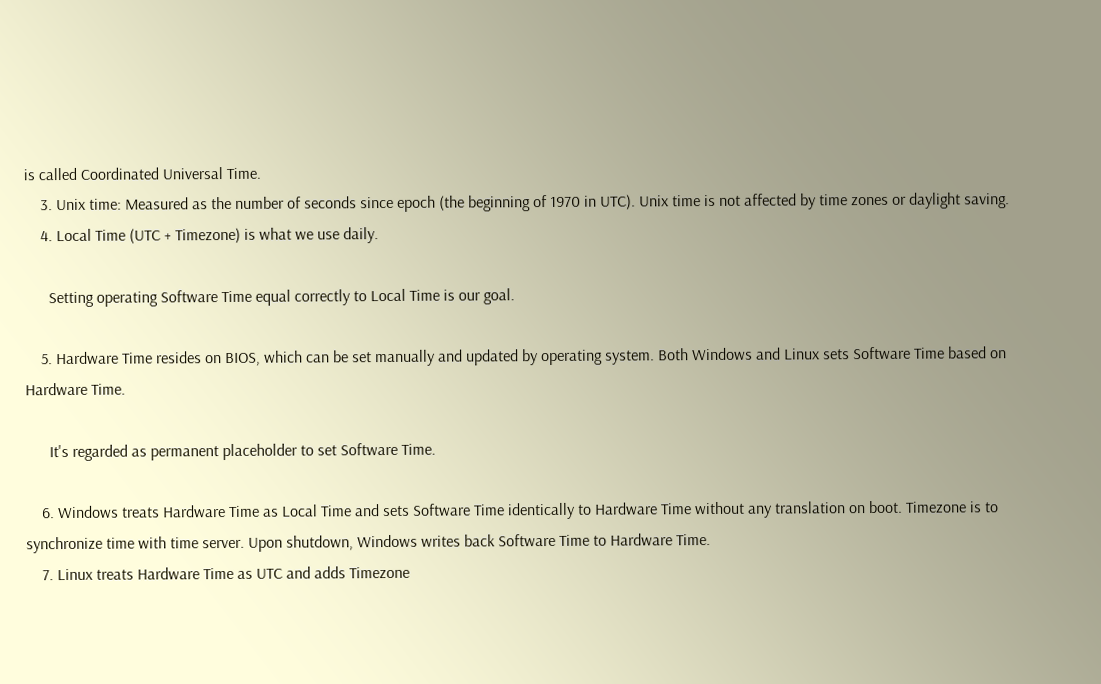is called Coordinated Universal Time.
    3. Unix time: Measured as the number of seconds since epoch (the beginning of 1970 in UTC). Unix time is not affected by time zones or daylight saving.
    4. Local Time (UTC + Timezone) is what we use daily.

      Setting operating Software Time equal correctly to Local Time is our goal.

    5. Hardware Time resides on BIOS, which can be set manually and updated by operating system. Both Windows and Linux sets Software Time based on Hardware Time.

      It's regarded as permanent placeholder to set Software Time.

    6. Windows treats Hardware Time as Local Time and sets Software Time identically to Hardware Time without any translation on boot. Timezone is to synchronize time with time server. Upon shutdown, Windows writes back Software Time to Hardware Time.
    7. Linux treats Hardware Time as UTC and adds Timezone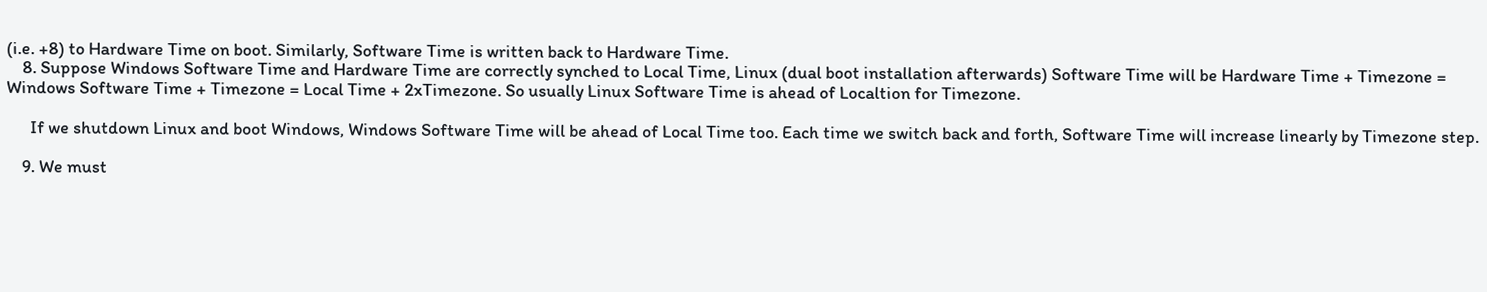(i.e. +8) to Hardware Time on boot. Similarly, Software Time is written back to Hardware Time.
    8. Suppose Windows Software Time and Hardware Time are correctly synched to Local Time, Linux (dual boot installation afterwards) Software Time will be Hardware Time + Timezone = Windows Software Time + Timezone = Local Time + 2xTimezone. So usually Linux Software Time is ahead of Localtion for Timezone.

      If we shutdown Linux and boot Windows, Windows Software Time will be ahead of Local Time too. Each time we switch back and forth, Software Time will increase linearly by Timezone step.

    9. We must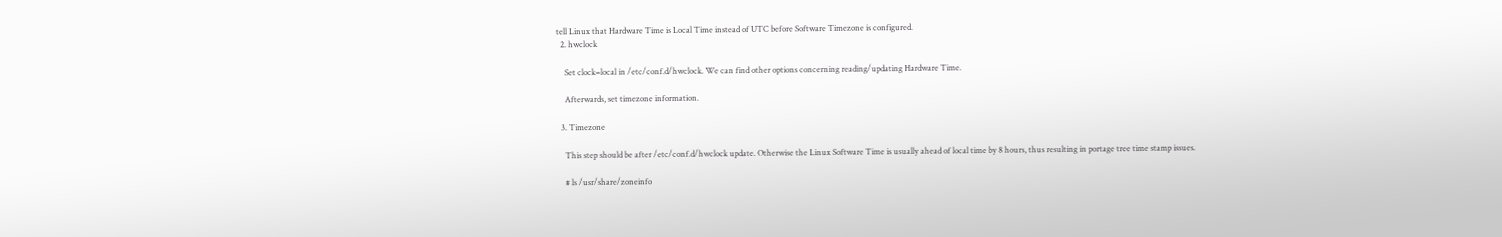tell Linux that Hardware Time is Local Time instead of UTC before Software Timezone is configured.
  2. hwclock

    Set clock=local in /etc/conf.d/hwclock. We can find other options concerning reading/updating Hardware Time.

    Afterwards, set timezone information.

  3. Timezone

    This step should be after /etc/conf.d/hwclock update. Otherwise the Linux Software Time is usually ahead of local time by 8 hours, thus resulting in portage tree time stamp issues.

    # ls /usr/share/zoneinfo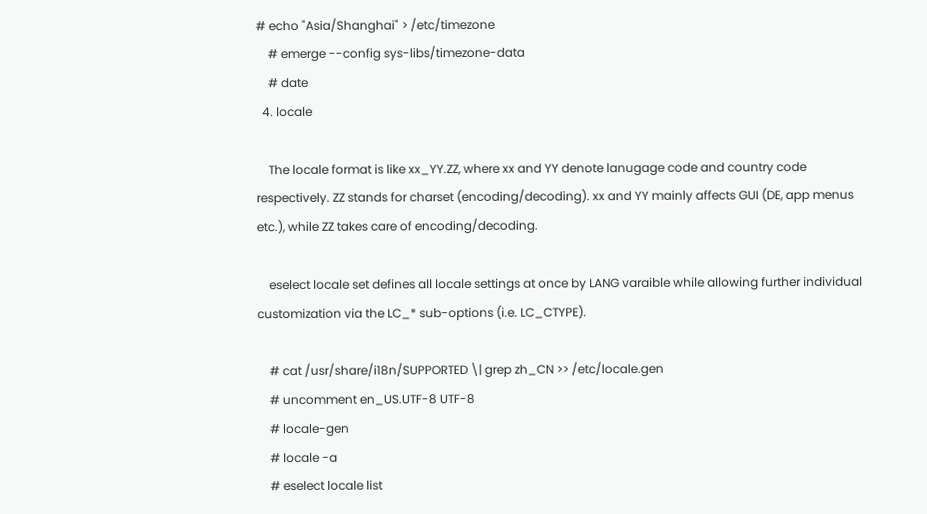# echo "Asia/Shanghai" > /etc/timezone
    # emerge --config sys-libs/timezone-data
    # date
  4. locale

    The locale format is like xx_YY.ZZ, where xx and YY denote lanugage code and country code respectively. ZZ stands for charset (encoding/decoding). xx and YY mainly affects GUI (DE, app menus etc.), while ZZ takes care of encoding/decoding.

    eselect locale set defines all locale settings at once by LANG varaible while allowing further individual customization via the LC_* sub-options (i.e. LC_CTYPE).

    # cat /usr/share/i18n/SUPPORTED \| grep zh_CN >> /etc/locale.gen
    # uncomment en_US.UTF-8 UTF-8
    # locale-gen
    # locale -a
    # eselect locale list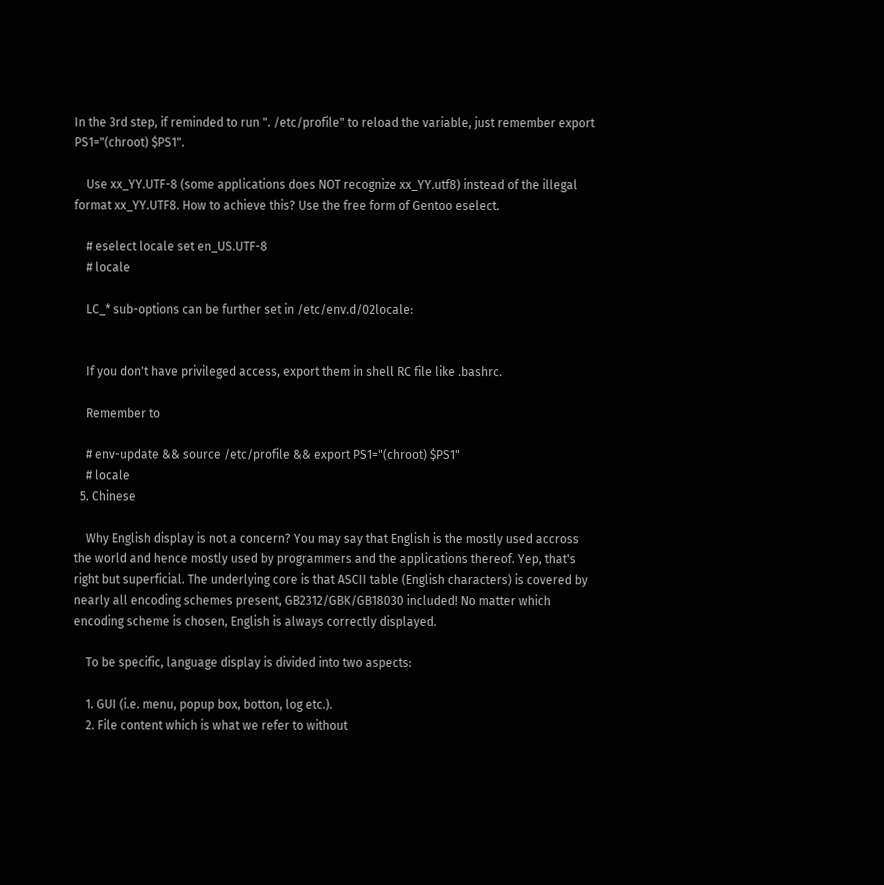In the 3rd step, if reminded to run ". /etc/profile" to reload the variable, just remember export PS1="(chroot) $PS1".

    Use xx_YY.UTF-8 (some applications does NOT recognize xx_YY.utf8) instead of the illegal format xx_YY.UTF8. How to achieve this? Use the free form of Gentoo eselect.

    # eselect locale set en_US.UTF-8
    # locale

    LC_* sub-options can be further set in /etc/env.d/02locale:


    If you don't have privileged access, export them in shell RC file like .bashrc.

    Remember to

    # env-update && source /etc/profile && export PS1="(chroot) $PS1"
    # locale
  5. Chinese

    Why English display is not a concern? You may say that English is the mostly used accross the world and hence mostly used by programmers and the applications thereof. Yep, that's right but superficial. The underlying core is that ASCII table (English characters) is covered by nearly all encoding schemes present, GB2312/GBK/GB18030 included! No matter which encoding scheme is chosen, English is always correctly displayed.

    To be specific, language display is divided into two aspects:

    1. GUI (i.e. menu, popup box, botton, log etc.).
    2. File content which is what we refer to without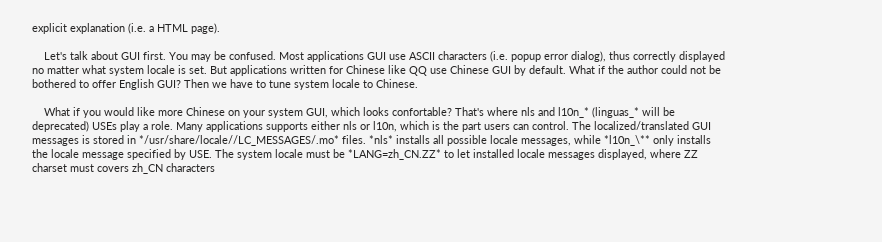explicit explanation (i.e. a HTML page).

    Let's talk about GUI first. You may be confused. Most applications GUI use ASCII characters (i.e. popup error dialog), thus correctly displayed no matter what system locale is set. But applications written for Chinese like QQ use Chinese GUI by default. What if the author could not be bothered to offer English GUI? Then we have to tune system locale to Chinese.

    What if you would like more Chinese on your system GUI, which looks confortable? That's where nls and l10n_* (linguas_* will be deprecated) USEs play a role. Many applications supports either nls or l10n, which is the part users can control. The localized/translated GUI messages is stored in */usr/share/locale//LC_MESSAGES/.mo* files. *nls* installs all possible locale messages, while *l10n_\** only installs the locale message specified by USE. The system locale must be *LANG=zh_CN.ZZ* to let installed locale messages displayed, where ZZ charset must covers zh_CN characters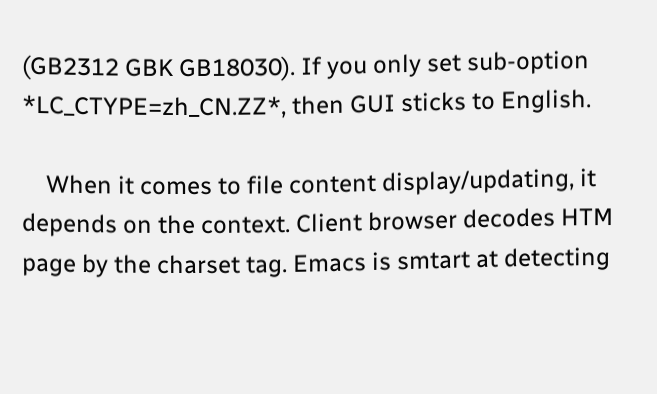(GB2312 GBK GB18030). If you only set sub-option *LC_CTYPE=zh_CN.ZZ*, then GUI sticks to English.

    When it comes to file content display/updating, it depends on the context. Client browser decodes HTM page by the charset tag. Emacs is smtart at detecting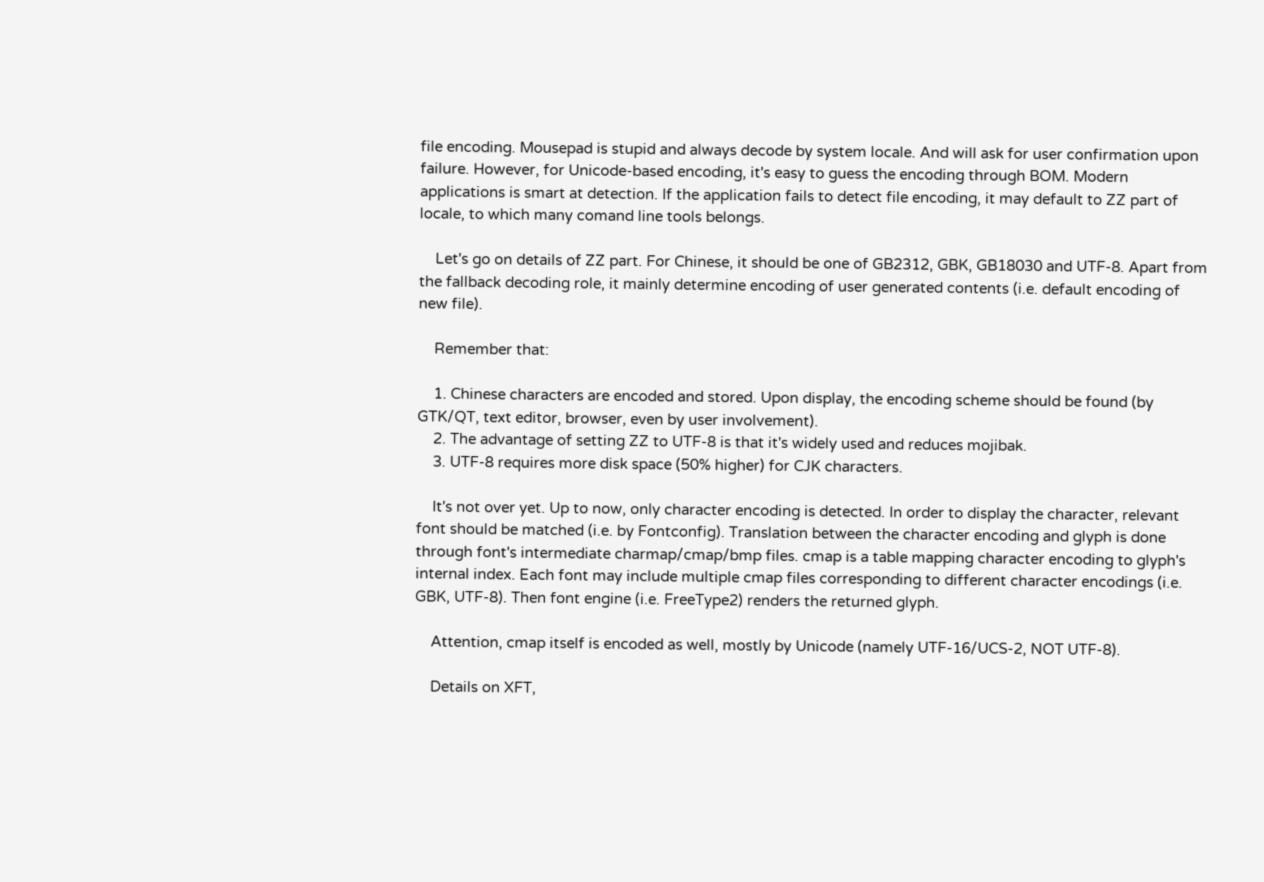file encoding. Mousepad is stupid and always decode by system locale. And will ask for user confirmation upon failure. However, for Unicode-based encoding, it's easy to guess the encoding through BOM. Modern applications is smart at detection. If the application fails to detect file encoding, it may default to ZZ part of locale, to which many comand line tools belongs.

    Let's go on details of ZZ part. For Chinese, it should be one of GB2312, GBK, GB18030 and UTF-8. Apart from the fallback decoding role, it mainly determine encoding of user generated contents (i.e. default encoding of new file).

    Remember that:

    1. Chinese characters are encoded and stored. Upon display, the encoding scheme should be found (by GTK/QT, text editor, browser, even by user involvement).
    2. The advantage of setting ZZ to UTF-8 is that it's widely used and reduces mojibak.
    3. UTF-8 requires more disk space (50% higher) for CJK characters.

    It's not over yet. Up to now, only character encoding is detected. In order to display the character, relevant font should be matched (i.e. by Fontconfig). Translation between the character encoding and glyph is done through font's intermediate charmap/cmap/bmp files. cmap is a table mapping character encoding to glyph's internal index. Each font may include multiple cmap files corresponding to different character encodings (i.e. GBK, UTF-8). Then font engine (i.e. FreeType2) renders the returned glyph.

    Attention, cmap itself is encoded as well, mostly by Unicode (namely UTF-16/UCS-2, NOT UTF-8).

    Details on XFT,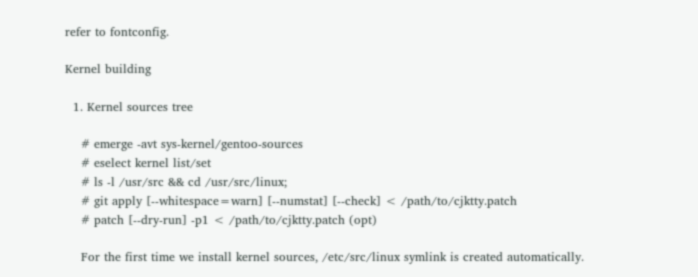refer to fontconfig.

Kernel building

  1. Kernel sources tree

    # emerge -avt sys-kernel/gentoo-sources
    # eselect kernel list/set
    # ls -l /usr/src && cd /usr/src/linux;
    # git apply [--whitespace=warn] [--numstat] [--check] < /path/to/cjktty.patch
    # patch [--dry-run] -p1 < /path/to/cjktty.patch (opt)

    For the first time we install kernel sources, /etc/src/linux symlink is created automatically.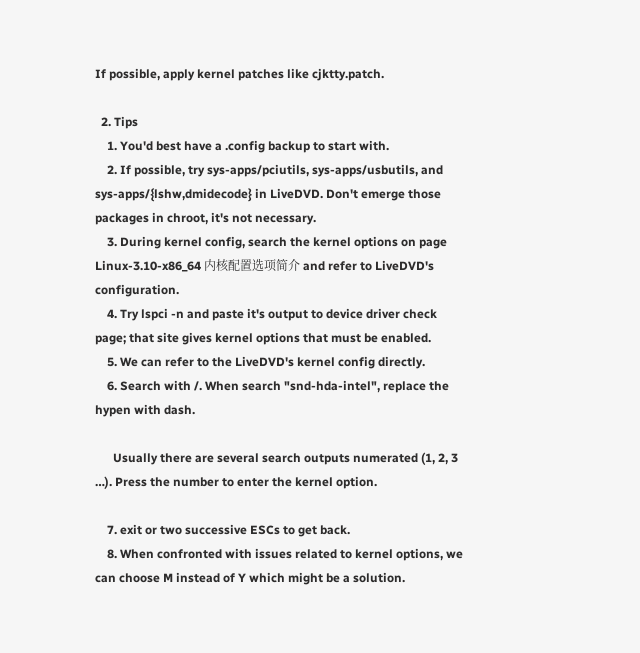If possible, apply kernel patches like cjktty.patch.

  2. Tips
    1. You'd best have a .config backup to start with.
    2. If possible, try sys-apps/pciutils, sys-apps/usbutils, and sys-apps/{lshw,dmidecode} in LiveDVD. Don't emerge those packages in chroot, it's not necessary.
    3. During kernel config, search the kernel options on page Linux-3.10-x86_64 内核配置选项简介 and refer to LiveDVD's configuration.
    4. Try lspci -n and paste it's output to device driver check page; that site gives kernel options that must be enabled.
    5. We can refer to the LiveDVD's kernel config directly.
    6. Search with /. When search "snd-hda-intel", replace the hypen with dash.

      Usually there are several search outputs numerated (1, 2, 3 …). Press the number to enter the kernel option.

    7. exit or two successive ESCs to get back.
    8. When confronted with issues related to kernel options, we can choose M instead of Y which might be a solution.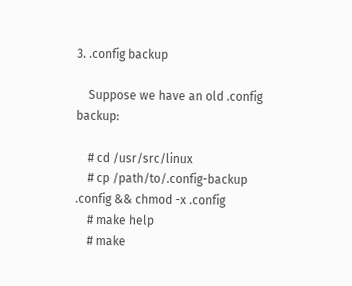3. .config backup

    Suppose we have an old .config backup:

    # cd /usr/src/linux
    # cp /path/to/.config-backup .config && chmod -x .config
    # make help
    # make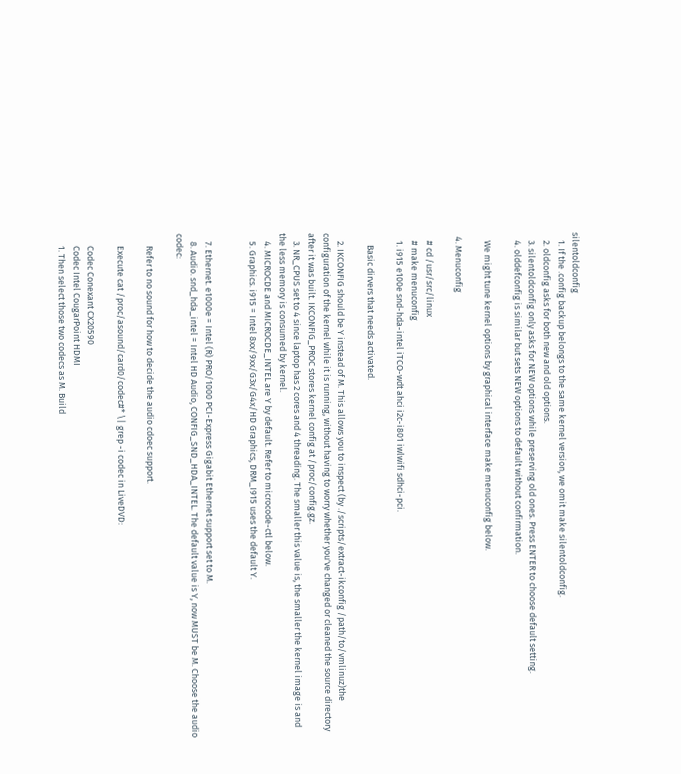silentoldconfig
    1. If the .config backup belongs to the same kernel version, we omit make silentoldconfig.
    2. oldconfig asks for both new and old options.
    3. silentoldconfig only asks for NEW options while preserving old ones. Press ENTER to choose default setting.
    4. olddefconfig is similar but sets NEW options to default without confirmation.

    We might tune kernel options by graphical interface make menuconfig below.

  4. Menuconfig

    # cd /usr/src/linux
    # make menuconfig
    1. i915 e100e snd-hda-intel iTCO-wdt ahci i2c-i801 iwlwifi sdhci-pci.

      Basic dirvers that needs activated.

    2. IKCONFIG should be Y instead of M. This allows you to inspect (by ./scripts/extract-ikconfig /path/to/vmlinuz)the configuration of the kernel while it is running, without having to worry whether you've changed or cleaned the source directory after it was built. IKCONFIG_PROC stores kernel config at /proc/config.gz.
    3. NR_CPUS set to 4 since laptop has 2 cores and 4 threading. The smaller this value is, the smaller the kernel image is and the less memory is consumed by kernel.
    4. MICROCDE and MICROCDE_INTEL are Y by default. Refer to microcode-ctl below.
    5. Graphics. i915 = Intel 8xx/9xx/G3x/G4x/HD Graphics, DRM_I915 uses the default Y.


    7. Ethernet. e1000e = Intel (R) PRO/1000 PCI-Express Gigabit Ethernet support set to M.
    8. Audio. snd_hda_intel = Intel HD Audio, CONFIG_SND_HDA_INTEL. The default value is Y, now MUST be M. Choose the audio codec:

      Refer to no sound for how to decide the audio cdoec support.

      Execute cat /proc/asound/card0/codec#* \| grep -i codec in LiveDVD:

      Codec Conexant CX20590
      Codec Intel CougarPoint HDMI
      1. Then select those two codecs as M. Build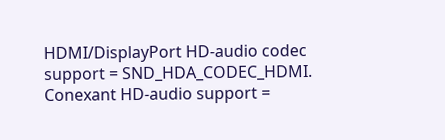HDMI/DisplayPort HD-audio codec support = SND_HDA_CODEC_HDMI. Conexant HD-audio support =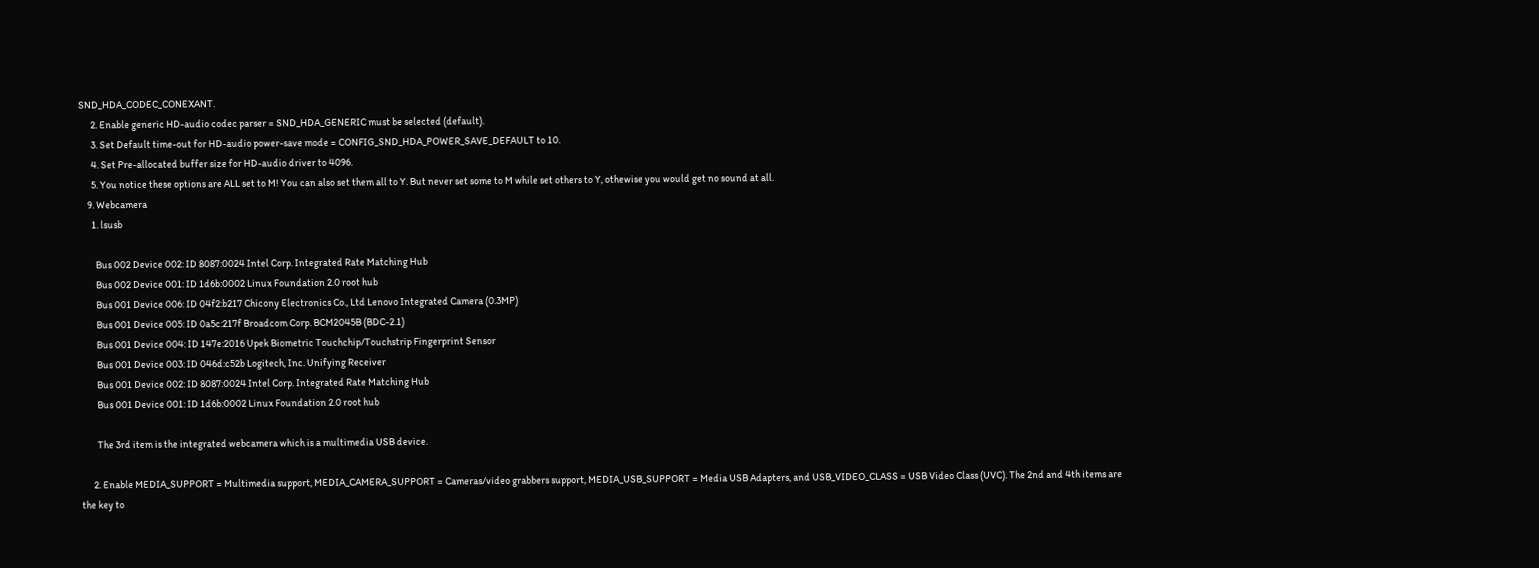SND_HDA_CODEC_CONEXANT.
      2. Enable generic HD-audio codec parser = SND_HDA_GENERIC must be selected (default).
      3. Set Default time-out for HD-audio power-save mode = CONFIG_SND_HDA_POWER_SAVE_DEFAULT to 10.
      4. Set Pre-allocated buffer size for HD-audio driver to 4096.
      5. You notice these options are ALL set to M! You can also set them all to Y. But never set some to M while set others to Y, othewise you would get no sound at all.
    9. Webcamera
      1. lsusb

        Bus 002 Device 002: ID 8087:0024 Intel Corp. Integrated Rate Matching Hub
        Bus 002 Device 001: ID 1d6b:0002 Linux Foundation 2.0 root hub
        Bus 001 Device 006: ID 04f2:b217 Chicony Electronics Co., Ltd Lenovo Integrated Camera (0.3MP)
        Bus 001 Device 005: ID 0a5c:217f Broadcom Corp. BCM2045B (BDC-2.1)
        Bus 001 Device 004: ID 147e:2016 Upek Biometric Touchchip/Touchstrip Fingerprint Sensor
        Bus 001 Device 003: ID 046d:c52b Logitech, Inc. Unifying Receiver
        Bus 001 Device 002: ID 8087:0024 Intel Corp. Integrated Rate Matching Hub
        Bus 001 Device 001: ID 1d6b:0002 Linux Foundation 2.0 root hub

        The 3rd item is the integrated webcamera which is a multimedia USB device.

      2. Enable MEDIA_SUPPORT = Multimedia support, MEDIA_CAMERA_SUPPORT = Cameras/video grabbers support, MEDIA_USB_SUPPORT = Media USB Adapters, and USB_VIDEO_CLASS = USB Video Class (UVC). The 2nd and 4th items are the key to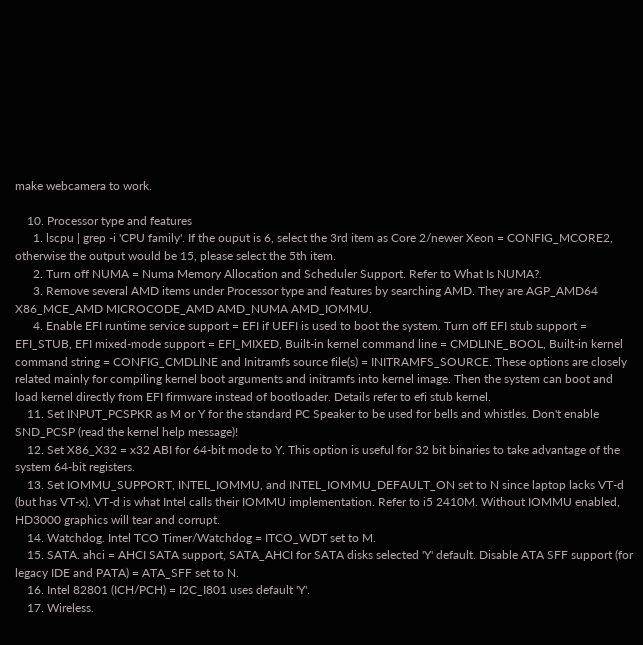make webcamera to work.

    10. Processor type and features
      1. lscpu | grep -i 'CPU family'. If the ouput is 6, select the 3rd item as Core 2/newer Xeon = CONFIG_MCORE2, otherwise the output would be 15, please select the 5th item.
      2. Turn off NUMA = Numa Memory Allocation and Scheduler Support. Refer to What Is NUMA?.
      3. Remove several AMD items under Processor type and features by searching AMD. They are AGP_AMD64 X86_MCE_AMD MICROCODE_AMD AMD_NUMA AMD_IOMMU.
      4. Enable EFI runtime service support = EFI if UEFI is used to boot the system. Turn off EFI stub support = EFI_STUB, EFI mixed-mode support = EFI_MIXED, Built-in kernel command line = CMDLINE_BOOL, Built-in kernel command string = CONFIG_CMDLINE and Initramfs source file(s) = INITRAMFS_SOURCE. These options are closely related mainly for compiling kernel boot arguments and initramfs into kernel image. Then the system can boot and load kernel directly from EFI firmware instead of bootloader. Details refer to efi stub kernel.
    11. Set INPUT_PCSPKR as M or Y for the standard PC Speaker to be used for bells and whistles. Don't enable SND_PCSP (read the kernel help message)!
    12. Set X86_X32 = x32 ABI for 64-bit mode to Y. This option is useful for 32 bit binaries to take advantage of the system 64-bit registers.
    13. Set IOMMU_SUPPORT, INTEL_IOMMU, and INTEL_IOMMU_DEFAULT_ON set to N since laptop lacks VT-d (but has VT-x). VT-d is what Intel calls their IOMMU implementation. Refer to i5 2410M. Without IOMMU enabled, HD3000 graphics will tear and corrupt.
    14. Watchdog. Intel TCO Timer/Watchdog = ITCO_WDT set to M.
    15. SATA. ahci = AHCI SATA support, SATA_AHCI for SATA disks selected 'Y' default. Disable ATA SFF support (for legacy IDE and PATA) = ATA_SFF set to N.
    16. Intel 82801 (ICH/PCH) = I2C_I801 uses default 'Y'.
    17. Wireless.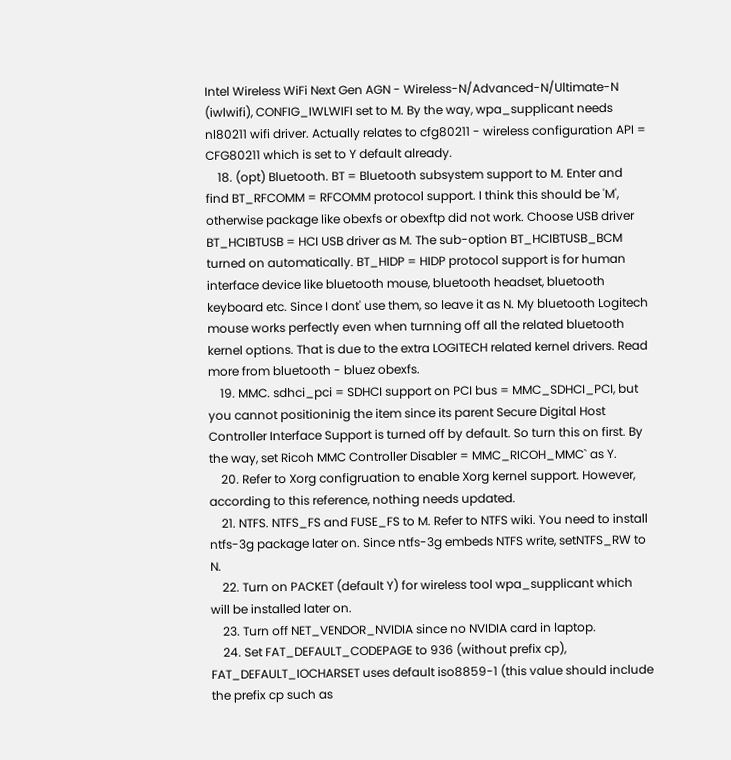Intel Wireless WiFi Next Gen AGN - Wireless-N/Advanced-N/Ultimate-N (iwlwifi), CONFIG_IWLWIFI set to M. By the way, wpa_supplicant needs nl80211 wifi driver. Actually relates to cfg80211 - wireless configuration API = CFG80211 which is set to Y default already.
    18. (opt) Bluetooth. BT = Bluetooth subsystem support to M. Enter and find BT_RFCOMM = RFCOMM protocol support. I think this should be 'M', otherwise package like obexfs or obexftp did not work. Choose USB driver BT_HCIBTUSB = HCI USB driver as M. The sub-option BT_HCIBTUSB_BCM turned on automatically. BT_HIDP = HIDP protocol support is for human interface device like bluetooth mouse, bluetooth headset, bluetooth keyboard etc. Since I dont' use them, so leave it as N. My bluetooth Logitech mouse works perfectly even when turnning off all the related bluetooth kernel options. That is due to the extra LOGITECH related kernel drivers. Read more from bluetooth - bluez obexfs.
    19. MMC. sdhci_pci = SDHCI support on PCI bus = MMC_SDHCI_PCI, but you cannot positioninig the item since its parent Secure Digital Host Controller Interface Support is turned off by default. So turn this on first. By the way, set Ricoh MMC Controller Disabler = MMC_RICOH_MMC` as Y.
    20. Refer to Xorg configruation to enable Xorg kernel support. However, according to this reference, nothing needs updated.
    21. NTFS. NTFS_FS and FUSE_FS to M. Refer to NTFS wiki. You need to install ntfs-3g package later on. Since ntfs-3g embeds NTFS write, setNTFS_RW to N.
    22. Turn on PACKET (default Y) for wireless tool wpa_supplicant which will be installed later on.
    23. Turn off NET_VENDOR_NVIDIA since no NVIDIA card in laptop.
    24. Set FAT_DEFAULT_CODEPAGE to 936 (without prefix cp), FAT_DEFAULT_IOCHARSET uses default iso8859-1 (this value should include the prefix cp such as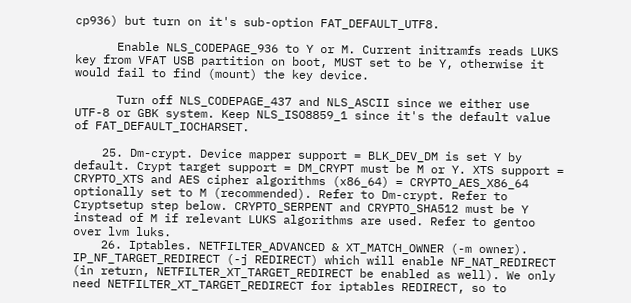cp936) but turn on it's sub-option FAT_DEFAULT_UTF8.

      Enable NLS_CODEPAGE_936 to Y or M. Current initramfs reads LUKS key from VFAT USB partition on boot, MUST set to be Y, otherwise it would fail to find (mount) the key device.

      Turn off NLS_CODEPAGE_437 and NLS_ASCII since we either use UTF-8 or GBK system. Keep NLS_ISO8859_1 since it's the default value of FAT_DEFAULT_IOCHARSET.

    25. Dm-crypt. Device mapper support = BLK_DEV_DM is set Y by default. Crypt target support = DM_CRYPT must be M or Y. XTS support = CRYPTO_XTS and AES cipher algorithms (x86_64) = CRYPTO_AES_X86_64 optionally set to M (recommended). Refer to Dm-crypt. Refer to Cryptsetup step below. CRYPTO_SERPENT and CRYPTO_SHA512 must be Y instead of M if relevant LUKS algorithms are used. Refer to gentoo over lvm luks.
    26. Iptables. NETFILTER_ADVANCED & XT_MATCH_OWNER (-m owner). IP_NF_TARGET_REDIRECT (-j REDIRECT) which will enable NF_NAT_REDIRECT (in return, NETFILTER_XT_TARGET_REDIRECT be enabled as well). We only need NETFILTER_XT_TARGET_REDIRECT for iptables REDIRECT, so to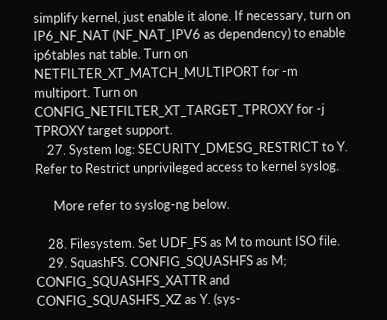simplify kernel, just enable it alone. If necessary, turn on IP6_NF_NAT (NF_NAT_IPV6 as dependency) to enable ip6tables nat table. Turn on NETFILTER_XT_MATCH_MULTIPORT for -m multiport. Turn on CONFIG_NETFILTER_XT_TARGET_TPROXY for -j TPROXY target support.
    27. System log: SECURITY_DMESG_RESTRICT to Y. Refer to Restrict unprivileged access to kernel syslog.

      More refer to syslog-ng below.

    28. Filesystem. Set UDF_FS as M to mount ISO file.
    29. SquashFS. CONFIG_SQUASHFS as M; CONFIG_SQUASHFS_XATTR and CONFIG_SQUASHFS_XZ as Y. (sys-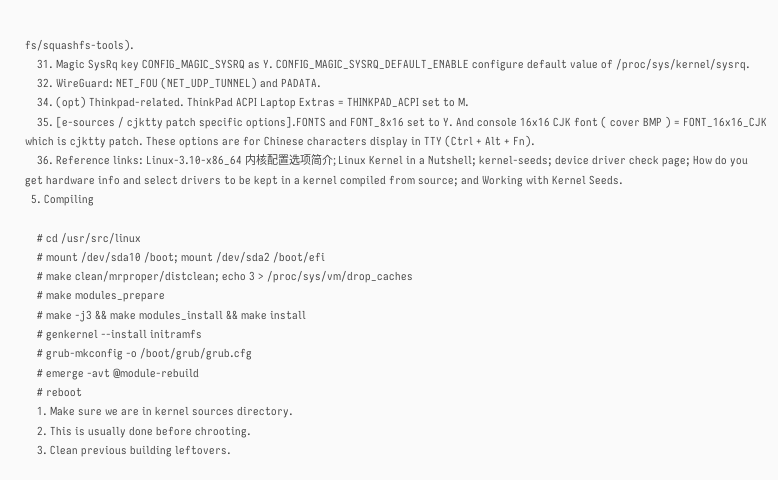fs/squashfs-tools).
    31. Magic SysRq key CONFIG_MAGIC_SYSRQ as Y. CONFIG_MAGIC_SYSRQ_DEFAULT_ENABLE configure default value of /proc/sys/kernel/sysrq.
    32. WireGuard: NET_FOU (NET_UDP_TUNNEL) and PADATA.
    34. (opt) Thinkpad-related. ThinkPad ACPI Laptop Extras = THINKPAD_ACPI set to M.
    35. [e-sources / cjktty patch specific options].FONTS and FONT_8x16 set to Y. And console 16x16 CJK font ( cover BMP ) = FONT_16x16_CJK which is cjktty patch. These options are for Chinese characters display in TTY (Ctrl + Alt + Fn).
    36. Reference links: Linux-3.10-x86_64 内核配置选项简介; Linux Kernel in a Nutshell; kernel-seeds; device driver check page; How do you get hardware info and select drivers to be kept in a kernel compiled from source; and Working with Kernel Seeds.
  5. Compiling

    # cd /usr/src/linux
    # mount /dev/sda10 /boot; mount /dev/sda2 /boot/efi
    # make clean/mrproper/distclean; echo 3 > /proc/sys/vm/drop_caches
    # make modules_prepare
    # make -j3 && make modules_install && make install
    # genkernel --install initramfs
    # grub-mkconfig -o /boot/grub/grub.cfg
    # emerge -avt @module-rebuild
    # reboot
    1. Make sure we are in kernel sources directory.
    2. This is usually done before chrooting.
    3. Clean previous building leftovers.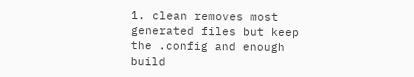1. clean removes most generated files but keep the .config and enough build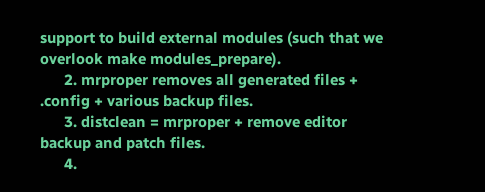support to build external modules (such that we overlook make modules_prepare).
      2. mrproper removes all generated files + .config + various backup files.
      3. distclean = mrproper + remove editor backup and patch files.
      4.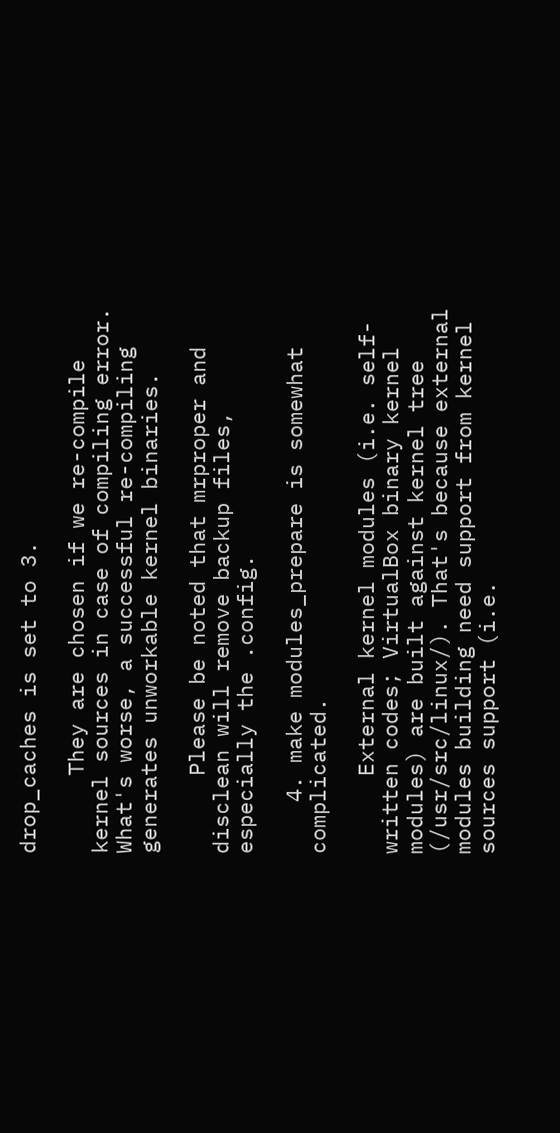drop_caches is set to 3.

      They are chosen if we re-compile kernel sources in case of compiling error. What's worse, a successful re-compiling generates unworkable kernel binaries.

      Please be noted that mrproper and disclean will remove backup files, especially the .config.

    4. make modules_prepare is somewhat complicated.

      External kernel modules (i.e. self-written codes; VirtualBox binary kernel modules) are built against kernel tree (/usr/src/linux/). That's because external modules building need support from kernel sources support (i.e.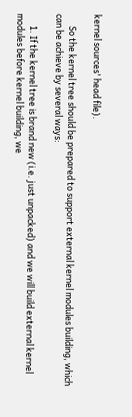kernel sources' head file).

      So the kernel tree should be prepared to support external kernel modules building, which can be achieve by several ways:

      1. If the kernel tree is brand new (i.e. just unpacked) and we will build external kernel modules before kernel building, we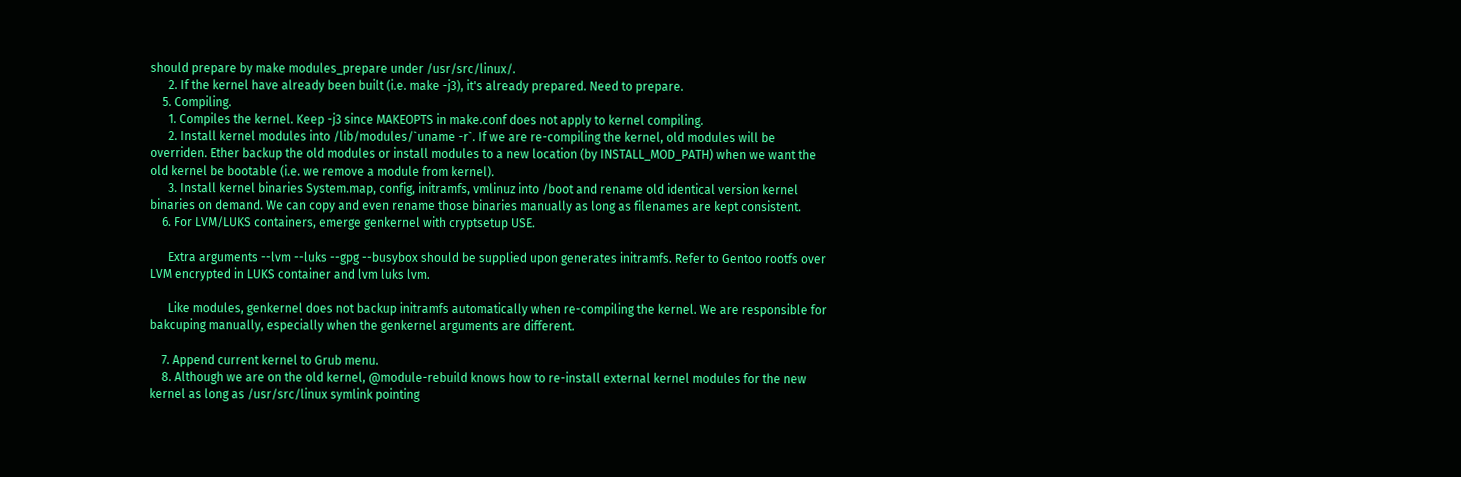should prepare by make modules_prepare under /usr/src/linux/.
      2. If the kernel have already been built (i.e. make -j3), it's already prepared. Need to prepare.
    5. Compiling.
      1. Compiles the kernel. Keep -j3 since MAKEOPTS in make.conf does not apply to kernel compiling.
      2. Install kernel modules into /lib/modules/`uname -r`. If we are re-compiling the kernel, old modules will be overriden. Ether backup the old modules or install modules to a new location (by INSTALL_MOD_PATH) when we want the old kernel be bootable (i.e. we remove a module from kernel).
      3. Install kernel binaries System.map, config, initramfs, vmlinuz into /boot and rename old identical version kernel binaries on demand. We can copy and even rename those binaries manually as long as filenames are kept consistent.
    6. For LVM/LUKS containers, emerge genkernel with cryptsetup USE.

      Extra arguments --lvm --luks --gpg --busybox should be supplied upon generates initramfs. Refer to Gentoo rootfs over LVM encrypted in LUKS container and lvm luks lvm.

      Like modules, genkernel does not backup initramfs automatically when re-compiling the kernel. We are responsible for bakcuping manually, especially when the genkernel arguments are different.

    7. Append current kernel to Grub menu.
    8. Although we are on the old kernel, @module-rebuild knows how to re-install external kernel modules for the new kernel as long as /usr/src/linux symlink pointing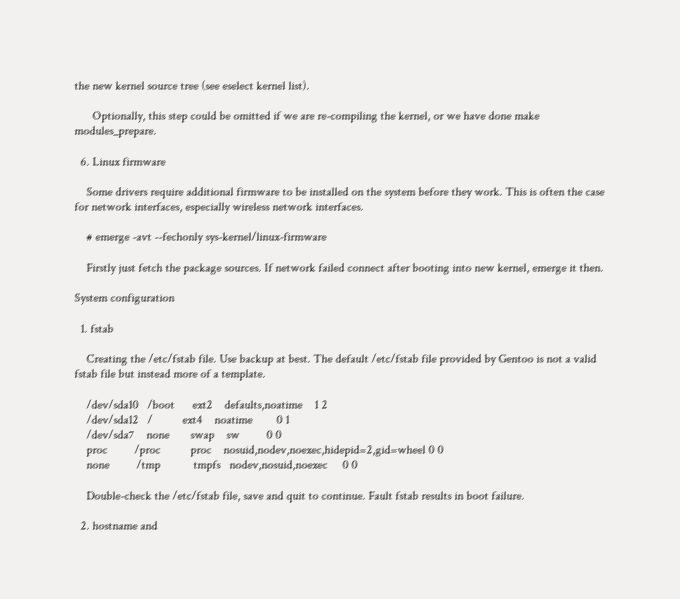the new kernel source tree (see eselect kernel list).

      Optionally, this step could be omitted if we are re-compiling the kernel, or we have done make modules_prepare.

  6. Linux firmware

    Some drivers require additional firmware to be installed on the system before they work. This is often the case for network interfaces, especially wireless network interfaces.

    # emerge -avt --fechonly sys-kernel/linux-firmware

    Firstly just fetch the package sources. If network failed connect after booting into new kernel, emerge it then.

System configuration

  1. fstab

    Creating the /etc/fstab file. Use backup at best. The default /etc/fstab file provided by Gentoo is not a valid fstab file but instead more of a template.

    /dev/sda10   /boot      ext2    defaults,noatime    1 2
    /dev/sda12   /          ext4    noatime        0 1
    /dev/sda7    none       swap    sw         0 0
    proc         /proc          proc    nosuid,nodev,noexec,hidepid=2,gid=wheel 0 0
    none         /tmp           tmpfs   nodev,nosuid,noexec     0 0

    Double-check the /etc/fstab file, save and quit to continue. Fault fstab results in boot failure.

  2. hostname and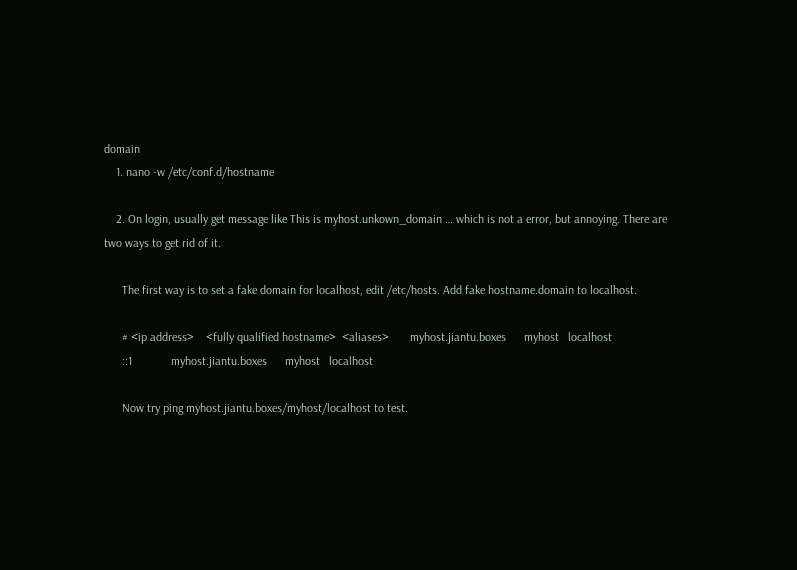domain
    1. nano -w /etc/conf.d/hostname

    2. On login, usually get message like This is myhost.unkown_domain … which is not a error, but annoying. There are two ways to get rid of it.

      The first way is to set a fake domain for localhost, edit /etc/hosts. Add fake hostname.domain to localhost.

      # <ip address>    <fully qualified hostname>  <aliases>       myhost.jiantu.boxes      myhost   localhost
      ::1             myhost.jiantu.boxes      myhost   localhost

      Now try ping myhost.jiantu.boxes/myhost/localhost to test.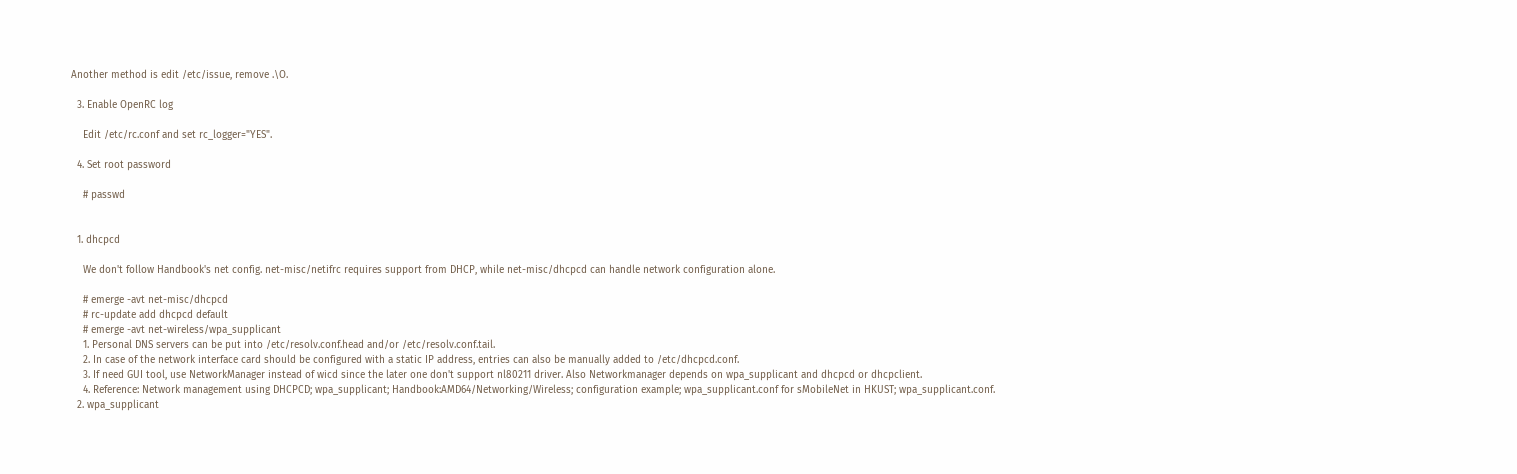Another method is edit /etc/issue, remove .\O.

  3. Enable OpenRC log

    Edit /etc/rc.conf and set rc_logger="YES".

  4. Set root password

    # passwd


  1. dhcpcd

    We don't follow Handbook's net config. net-misc/netifrc requires support from DHCP, while net-misc/dhcpcd can handle network configuration alone.

    # emerge -avt net-misc/dhcpcd
    # rc-update add dhcpcd default
    # emerge -avt net-wireless/wpa_supplicant
    1. Personal DNS servers can be put into /etc/resolv.conf.head and/or /etc/resolv.conf.tail.
    2. In case of the network interface card should be configured with a static IP address, entries can also be manually added to /etc/dhcpcd.conf.
    3. If need GUI tool, use NetworkManager instead of wicd since the later one don't support nl80211 driver. Also Networkmanager depends on wpa_supplicant and dhcpcd or dhcpclient.
    4. Reference: Network management using DHCPCD; wpa_supplicant; Handbook:AMD64/Networking/Wireless; configuration example; wpa_supplicant.conf for sMobileNet in HKUST; wpa_supplicant.conf.
  2. wpa_supplicant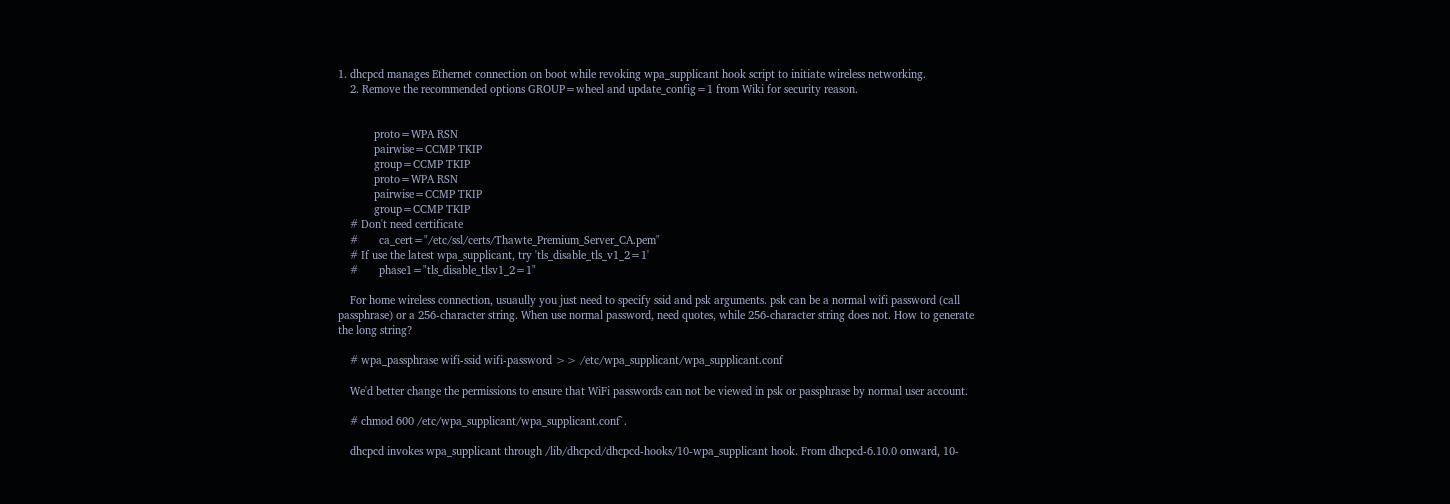1. dhcpcd manages Ethernet connection on boot while revoking wpa_supplicant hook script to initiate wireless networking.
    2. Remove the recommended options GROUP=wheel and update_config=1 from Wiki for security reason.


            proto=WPA RSN
            pairwise=CCMP TKIP
            group=CCMP TKIP
            proto=WPA RSN
            pairwise=CCMP TKIP
            group=CCMP TKIP
    # Don't need certificate
    #       ca_cert="/etc/ssl/certs/Thawte_Premium_Server_CA.pem"
    # If use the latest wpa_supplicant, try 'tls_disable_tls_v1_2=1'
    #       phase1="tls_disable_tlsv1_2=1"

    For home wireless connection, usuaully you just need to specify ssid and psk arguments. psk can be a normal wifi password (call passphrase) or a 256-character string. When use normal password, need quotes, while 256-character string does not. How to generate the long string?

    # wpa_passphrase wifi-ssid wifi-password >> /etc/wpa_supplicant/wpa_supplicant.conf

    We'd better change the permissions to ensure that WiFi passwords can not be viewed in psk or passphrase by normal user account.

    # chmod 600 /etc/wpa_supplicant/wpa_supplicant.conf`.

    dhcpcd invokes wpa_supplicant through /lib/dhcpcd/dhcpcd-hooks/10-wpa_supplicant hook. From dhcpcd-6.10.0 onward, 10-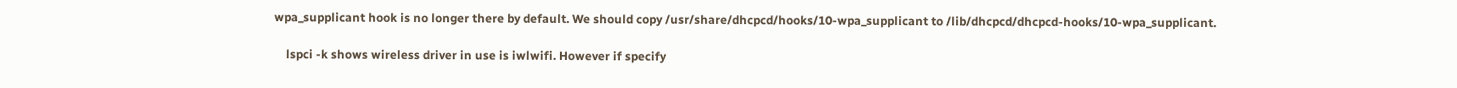wpa_supplicant hook is no longer there by default. We should copy /usr/share/dhcpcd/hooks/10-wpa_supplicant to /lib/dhcpcd/dhcpcd-hooks/10-wpa_supplicant.

    lspci -k shows wireless driver in use is iwlwifi. However if specify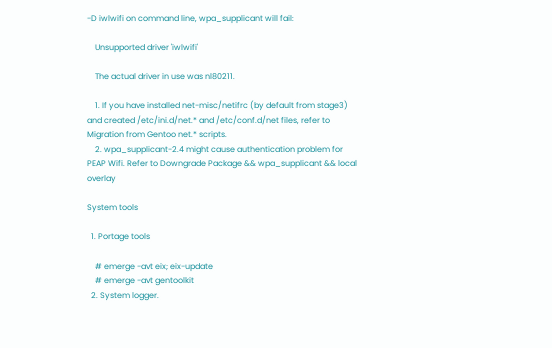-D iwlwifi on command line, wpa_supplicant will fail:

    Unsupported driver 'iwlwifi'

    The actual driver in use was nl80211.

    1. If you have installed net-misc/netifrc (by default from stage3) and created /etc/ini.d/net.* and /etc/conf.d/net files, refer to Migration from Gentoo net.* scripts.
    2. wpa_supplicant-2.4 might cause authentication problem for PEAP Wifi. Refer to Downgrade Package && wpa_supplicant && local overlay

System tools

  1. Portage tools

    # emerge -avt eix; eix-update
    # emerge -avt gentoolkit
  2. System logger.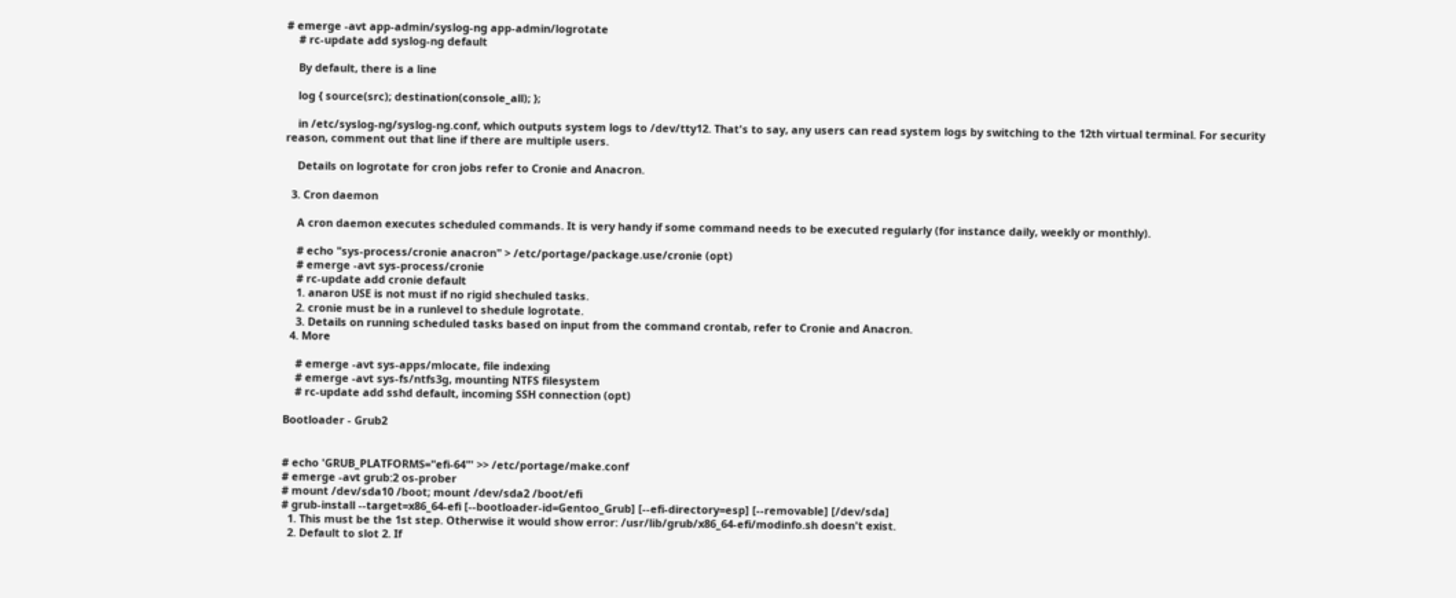# emerge -avt app-admin/syslog-ng app-admin/logrotate
    # rc-update add syslog-ng default

    By default, there is a line

    log { source(src); destination(console_all); };

    in /etc/syslog-ng/syslog-ng.conf, which outputs system logs to /dev/tty12. That's to say, any users can read system logs by switching to the 12th virtual terminal. For security reason, comment out that line if there are multiple users.

    Details on logrotate for cron jobs refer to Cronie and Anacron.

  3. Cron daemon

    A cron daemon executes scheduled commands. It is very handy if some command needs to be executed regularly (for instance daily, weekly or monthly).

    # echo "sys-process/cronie anacron" > /etc/portage/package.use/cronie (opt)
    # emerge -avt sys-process/cronie
    # rc-update add cronie default
    1. anaron USE is not must if no rigid shechuled tasks.
    2. cronie must be in a runlevel to shedule logrotate.
    3. Details on running scheduled tasks based on input from the command crontab, refer to Cronie and Anacron.
  4. More

    # emerge -avt sys-apps/mlocate, file indexing
    # emerge -avt sys-fs/ntfs3g, mounting NTFS filesystem
    # rc-update add sshd default, incoming SSH connection (opt)

Bootloader - Grub2


# echo 'GRUB_PLATFORMS="efi-64"' >> /etc/portage/make.conf
# emerge -avt grub:2 os-prober
# mount /dev/sda10 /boot; mount /dev/sda2 /boot/efi
# grub-install --target=x86_64-efi [--bootloader-id=Gentoo_Grub] [--efi-directory=esp] [--removable] [/dev/sda]
  1. This must be the 1st step. Otherwise it would show error: /usr/lib/grub/x86_64-efi/modinfo.sh doesn't exist.
  2. Default to slot 2. If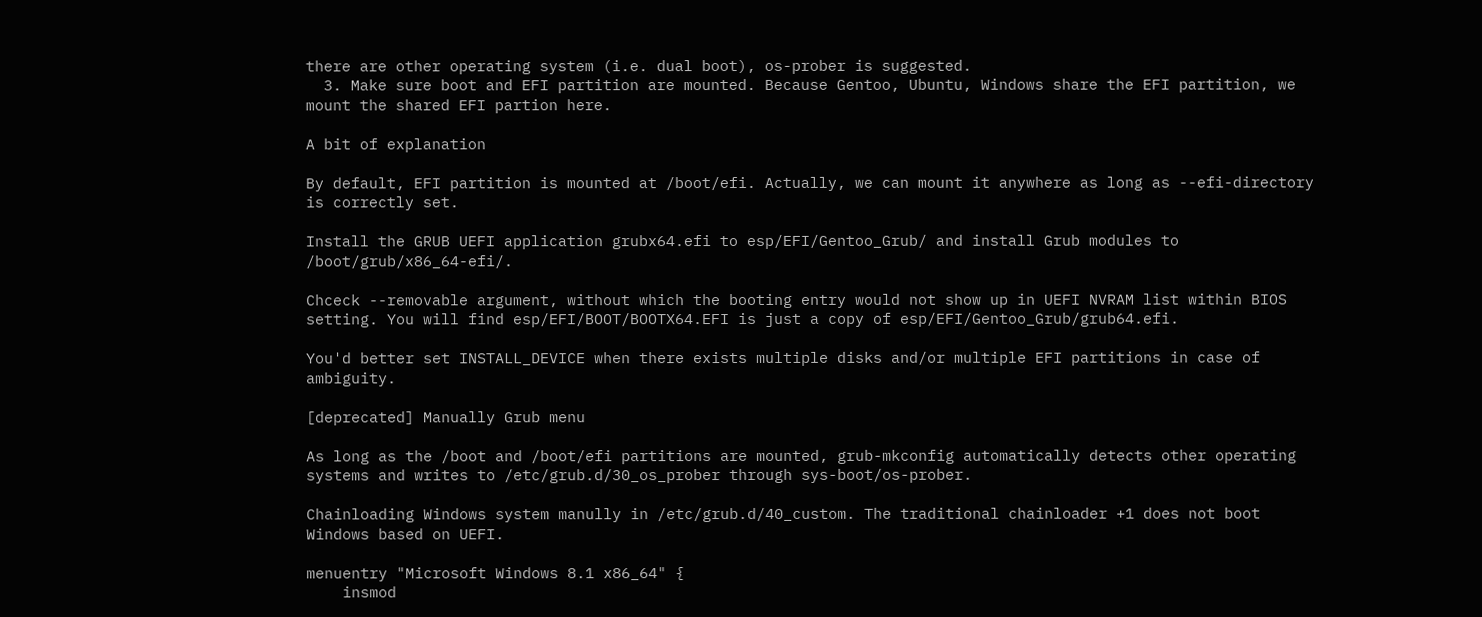there are other operating system (i.e. dual boot), os-prober is suggested.
  3. Make sure boot and EFI partition are mounted. Because Gentoo, Ubuntu, Windows share the EFI partition, we mount the shared EFI partion here.

A bit of explanation

By default, EFI partition is mounted at /boot/efi. Actually, we can mount it anywhere as long as --efi-directory is correctly set.

Install the GRUB UEFI application grubx64.efi to esp/EFI/Gentoo_Grub/ and install Grub modules to /boot/grub/x86_64-efi/.

Chceck --removable argument, without which the booting entry would not show up in UEFI NVRAM list within BIOS setting. You will find esp/EFI/BOOT/BOOTX64.EFI is just a copy of esp/EFI/Gentoo_Grub/grub64.efi.

You'd better set INSTALL_DEVICE when there exists multiple disks and/or multiple EFI partitions in case of ambiguity.

[deprecated] Manually Grub menu

As long as the /boot and /boot/efi partitions are mounted, grub-mkconfig automatically detects other operating systems and writes to /etc/grub.d/30_os_prober through sys-boot/os-prober.

Chainloading Windows system manully in /etc/grub.d/40_custom. The traditional chainloader +1 does not boot Windows based on UEFI.

menuentry "Microsoft Windows 8.1 x86_64" {
    insmod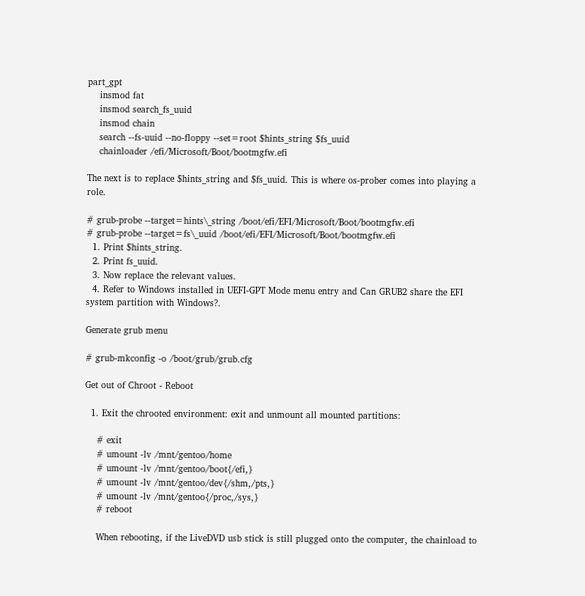part_gpt
    insmod fat
    insmod search_fs_uuid
    insmod chain
    search --fs-uuid --no-floppy --set=root $hints_string $fs_uuid
    chainloader /efi/Microsoft/Boot/bootmgfw.efi

The next is to replace $hints_string and $fs_uuid. This is where os-prober comes into playing a role.

# grub-probe --target=hints\_string /boot/efi/EFI/Microsoft/Boot/bootmgfw.efi
# grub-probe --target=fs\_uuid /boot/efi/EFI/Microsoft/Boot/bootmgfw.efi
  1. Print $hints_string.
  2. Print fs_uuid.
  3. Now replace the relevant values.
  4. Refer to Windows installed in UEFI-GPT Mode menu entry and Can GRUB2 share the EFI system partition with Windows?.

Generate grub menu

# grub-mkconfig -o /boot/grub/grub.cfg

Get out of Chroot - Reboot

  1. Exit the chrooted environment: exit and unmount all mounted partitions:

    # exit
    # umount -lv /mnt/gentoo/home
    # umount -lv /mnt/gentoo/boot{/efi,}
    # umount -lv /mnt/gentoo/dev{/shm,/pts,}
    # umount -lv /mnt/gentoo{/proc,/sys,}
    # reboot

    When rebooting, if the LiveDVD usb stick is still plugged onto the computer, the chainload to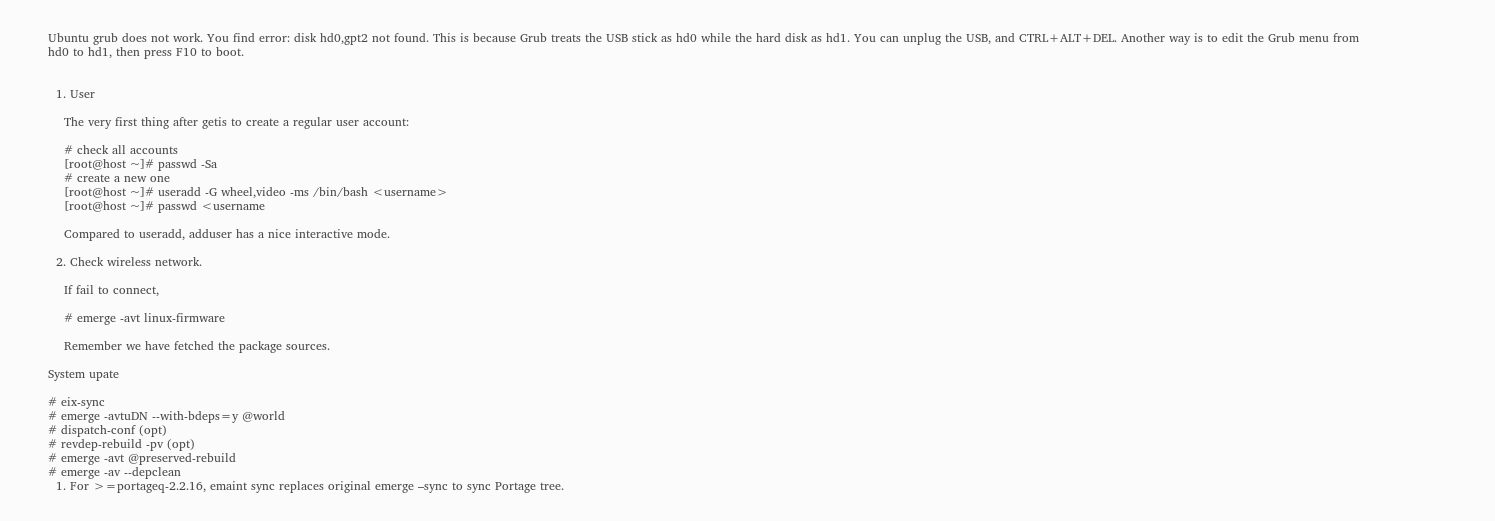Ubuntu grub does not work. You find error: disk hd0,gpt2 not found. This is because Grub treats the USB stick as hd0 while the hard disk as hd1. You can unplug the USB, and CTRL+ALT+DEL. Another way is to edit the Grub menu from hd0 to hd1, then press F10 to boot.


  1. User

    The very first thing after getis to create a regular user account:

    # check all accounts
    [root@host ~]# passwd -Sa
    # create a new one
    [root@host ~]# useradd -G wheel,video -ms /bin/bash <username>
    [root@host ~]# passwd <username

    Compared to useradd, adduser has a nice interactive mode.

  2. Check wireless network.

    If fail to connect,

    # emerge -avt linux-firmware

    Remember we have fetched the package sources.

System upate

# eix-sync
# emerge -avtuDN --with-bdeps=y @world
# dispatch-conf (opt)
# revdep-rebuild -pv (opt)
# emerge -avt @preserved-rebuild
# emerge -av --depclean
  1. For >=portageq-2.2.16, emaint sync replaces original emerge –sync to sync Portage tree.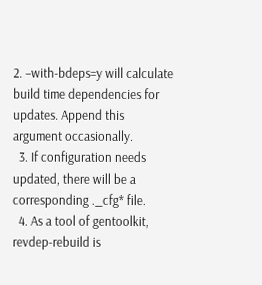2. –with-bdeps=y will calculate build time dependencies for updates. Append this argument occasionally.
  3. If configuration needs updated, there will be a corresponding ._cfg* file.
  4. As a tool of gentoolkit, revdep-rebuild is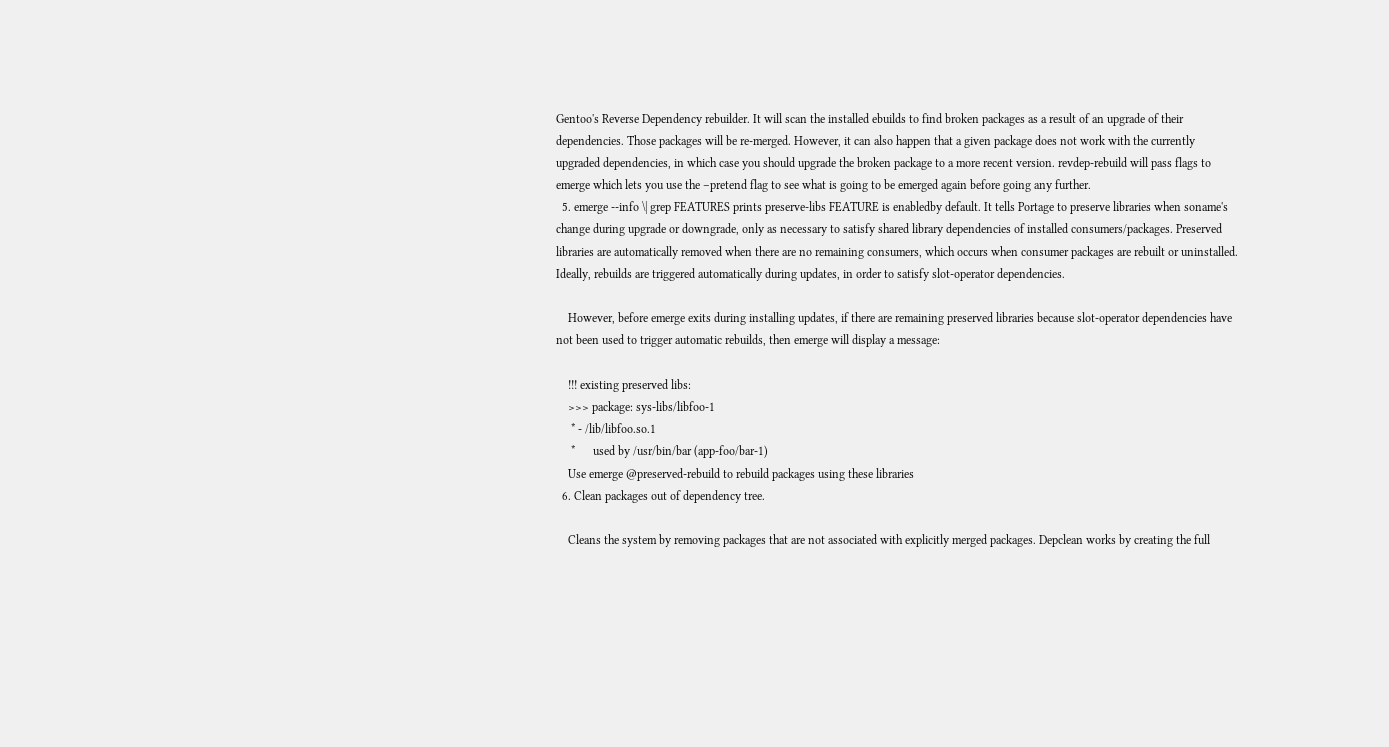Gentoo's Reverse Dependency rebuilder. It will scan the installed ebuilds to find broken packages as a result of an upgrade of their dependencies. Those packages will be re-merged. However, it can also happen that a given package does not work with the currently upgraded dependencies, in which case you should upgrade the broken package to a more recent version. revdep-rebuild will pass flags to emerge which lets you use the –pretend flag to see what is going to be emerged again before going any further.
  5. emerge --info \| grep FEATURES prints preserve-libs FEATURE is enabledby default. It tells Portage to preserve libraries when soname's change during upgrade or downgrade, only as necessary to satisfy shared library dependencies of installed consumers/packages. Preserved libraries are automatically removed when there are no remaining consumers, which occurs when consumer packages are rebuilt or uninstalled. Ideally, rebuilds are triggered automatically during updates, in order to satisfy slot-operator dependencies.

    However, before emerge exits during installing updates, if there are remaining preserved libraries because slot-operator dependencies have not been used to trigger automatic rebuilds, then emerge will display a message:

    !!! existing preserved libs:
    >>> package: sys-libs/libfoo-1
     * - /lib/libfoo.so.1
     *      used by /usr/bin/bar (app-foo/bar-1)
    Use emerge @preserved-rebuild to rebuild packages using these libraries
  6. Clean packages out of dependency tree.

    Cleans the system by removing packages that are not associated with explicitly merged packages. Depclean works by creating the full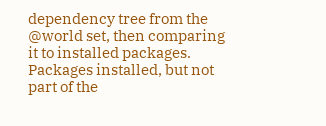dependency tree from the @world set, then comparing it to installed packages. Packages installed, but not part of the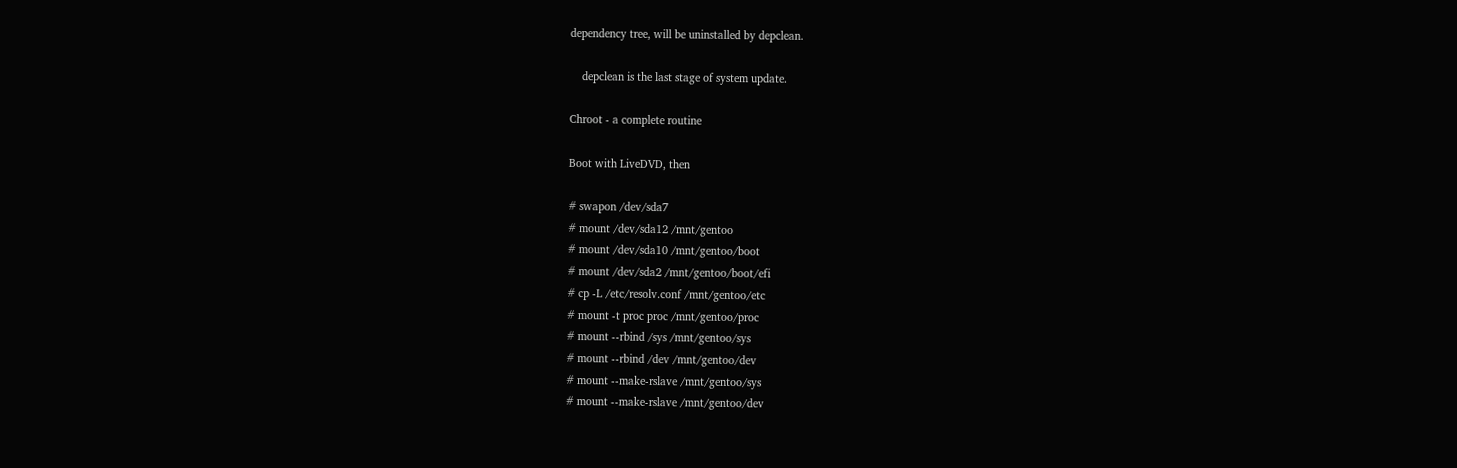dependency tree, will be uninstalled by depclean.

    depclean is the last stage of system update.

Chroot - a complete routine

Boot with LiveDVD, then

# swapon /dev/sda7
# mount /dev/sda12 /mnt/gentoo
# mount /dev/sda10 /mnt/gentoo/boot
# mount /dev/sda2 /mnt/gentoo/boot/efi
# cp -L /etc/resolv.conf /mnt/gentoo/etc
# mount -t proc proc /mnt/gentoo/proc
# mount --rbind /sys /mnt/gentoo/sys
# mount --rbind /dev /mnt/gentoo/dev
# mount --make-rslave /mnt/gentoo/sys
# mount --make-rslave /mnt/gentoo/dev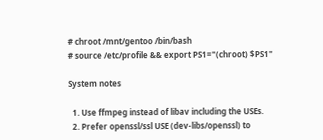# chroot /mnt/gentoo /bin/bash
# source /etc/profile && export PS1="(chroot) $PS1"

System notes

  1. Use ffmpeg instead of libav including the USEs.
  2. Prefer openssl/ssl USE (dev-libs/openssl) to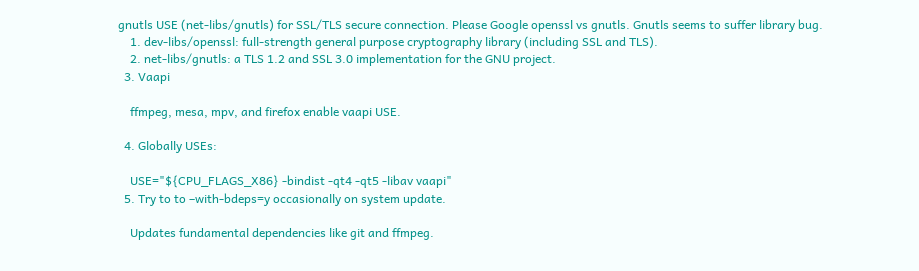gnutls USE (net-libs/gnutls) for SSL/TLS secure connection. Please Google openssl vs gnutls. Gnutls seems to suffer library bug.
    1. dev-libs/openssl: full-strength general purpose cryptography library (including SSL and TLS).
    2. net-libs/gnutls: a TLS 1.2 and SSL 3.0 implementation for the GNU project.
  3. Vaapi

    ffmpeg, mesa, mpv, and firefox enable vaapi USE.

  4. Globally USEs:

    USE="${CPU_FLAGS_X86} -bindist -qt4 -qt5 -libav vaapi"
  5. Try to to –with-bdeps=y occasionally on system update.

    Updates fundamental dependencies like git and ffmpeg.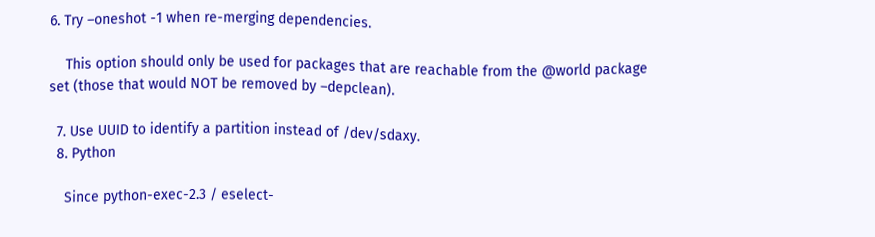6. Try –oneshot -1 when re-merging dependencies.

    This option should only be used for packages that are reachable from the @world package set (those that would NOT be removed by –depclean).

  7. Use UUID to identify a partition instead of /dev/sdaxy.
  8. Python

    Since python-exec-2.3 / eselect-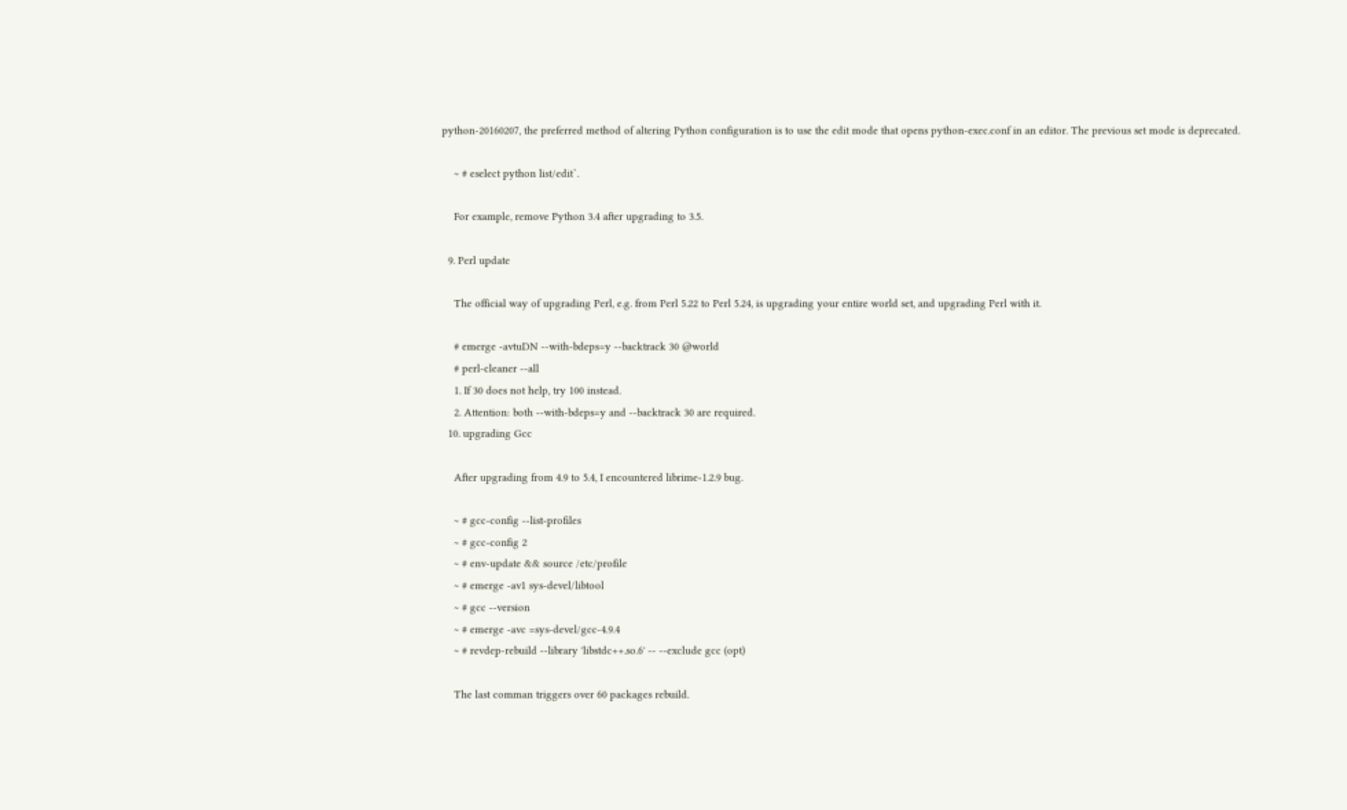python-20160207, the preferred method of altering Python configuration is to use the edit mode that opens python-exec.conf in an editor. The previous set mode is deprecated.

    ~ # eselect python list/edit`.

    For example, remove Python 3.4 after upgrading to 3.5.

  9. Perl update

    The official way of upgrading Perl, e.g. from Perl 5.22 to Perl 5.24, is upgrading your entire world set, and upgrading Perl with it.

    # emerge -avtuDN --with-bdeps=y --backtrack 30 @world
    # perl-cleaner --all
    1. If 30 does not help, try 100 instead.
    2. Attention: both --with-bdeps=y and --backtrack 30 are required.
  10. upgrading Gcc

    After upgrading from 4.9 to 5.4, I encountered librime-1.2.9 bug.

    ~ # gcc-config --list-profiles
    ~ # gcc-config 2
    ~ # env-update && source /etc/profile
    ~ # emerge -av1 sys-devel/libtool
    ~ # gcc --version
    ~ # emerge -avc =sys-devel/gcc-4.9.4
    ~ # revdep-rebuild --library 'libstdc++.so.6' -- --exclude gcc (opt)

    The last comman triggers over 60 packages rebuild.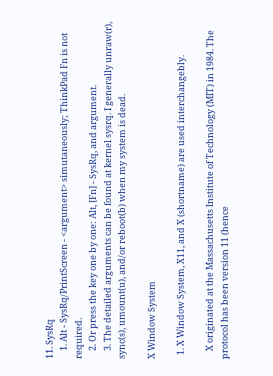11. SysRq
    1. Alt - SysRq/PrintScreen - <argument> simutaneously; ThinkPad Fn is not required.
    2. Or press the key one by one: Alt, [Fn] - SysRq, and argument.
    3. The detailed arguments can be found at kernel sysrq. I generally unraw(r), sync(s), umount(u), and/or reboot(b) when my system is dead.

X Window System

  1. X Window System, X11, and X (shortname) are used interchangebly.

    X originated at the Massachusetts Institute of Technology (MIT) in 1984. The protocol has been version 11 (hence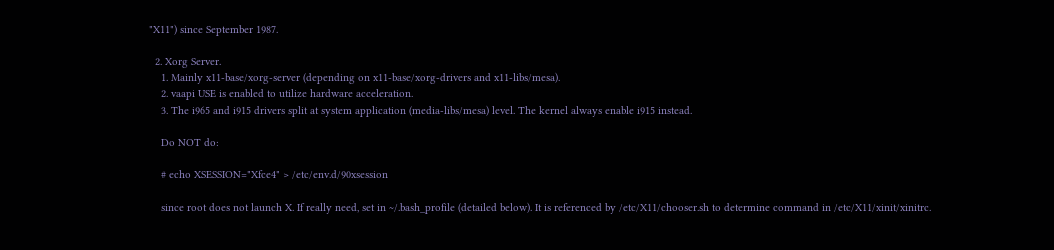"X11") since September 1987.

  2. Xorg Server.
    1. Mainly x11-base/xorg-server (depending on x11-base/xorg-drivers and x11-libs/mesa).
    2. vaapi USE is enabled to utilize hardware acceleration.
    3. The i965 and i915 drivers split at system application (media-libs/mesa) level. The kernel always enable i915 instead.

    Do NOT do:

    # echo XSESSION="Xfce4" > /etc/env.d/90xsession

    since root does not launch X. If really need, set in ~/.bash_profile (detailed below). It is referenced by /etc/X11/chooser.sh to determine command in /etc/X11/xinit/xinitrc.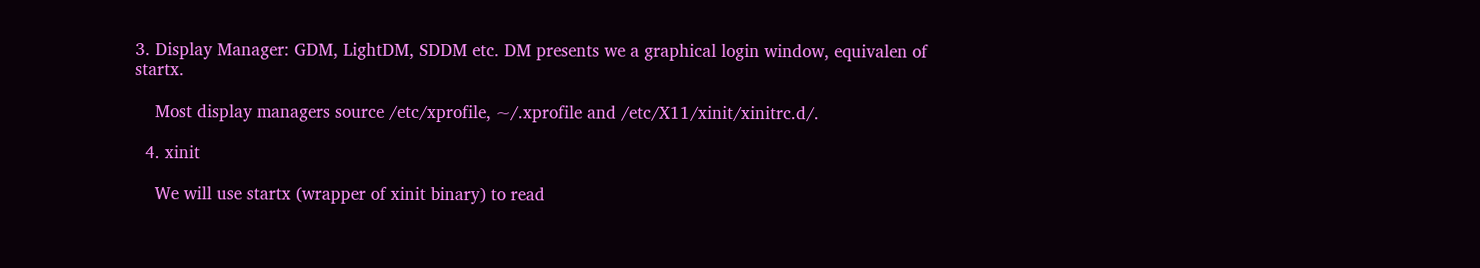3. Display Manager: GDM, LightDM, SDDM etc. DM presents we a graphical login window, equivalen of startx.

    Most display managers source /etc/xprofile, ~/.xprofile and /etc/X11/xinit/xinitrc.d/.

  4. xinit

    We will use startx (wrapper of xinit binary) to read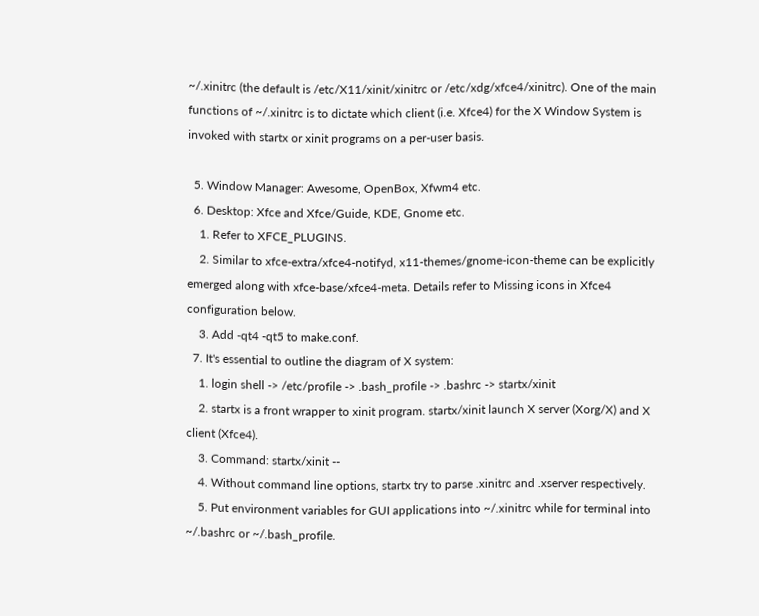~/.xinitrc (the default is /etc/X11/xinit/xinitrc or /etc/xdg/xfce4/xinitrc). One of the main functions of ~/.xinitrc is to dictate which client (i.e. Xfce4) for the X Window System is invoked with startx or xinit programs on a per-user basis.

  5. Window Manager: Awesome, OpenBox, Xfwm4 etc.
  6. Desktop: Xfce and Xfce/Guide, KDE, Gnome etc.
    1. Refer to XFCE_PLUGINS.
    2. Similar to xfce-extra/xfce4-notifyd, x11-themes/gnome-icon-theme can be explicitly emerged along with xfce-base/xfce4-meta. Details refer to Missing icons in Xfce4 configuration below.
    3. Add -qt4 -qt5 to make.conf.
  7. It's essential to outline the diagram of X system:
    1. login shell -> /etc/profile -> .bash_profile -> .bashrc -> startx/xinit
    2. startx is a front wrapper to xinit program. startx/xinit launch X server (Xorg/X) and X client (Xfce4).
    3. Command: startx/xinit --
    4. Without command line options, startx try to parse .xinitrc and .xserver respectively.
    5. Put environment variables for GUI applications into ~/.xinitrc while for terminal into ~/.bashrc or ~/.bash_profile.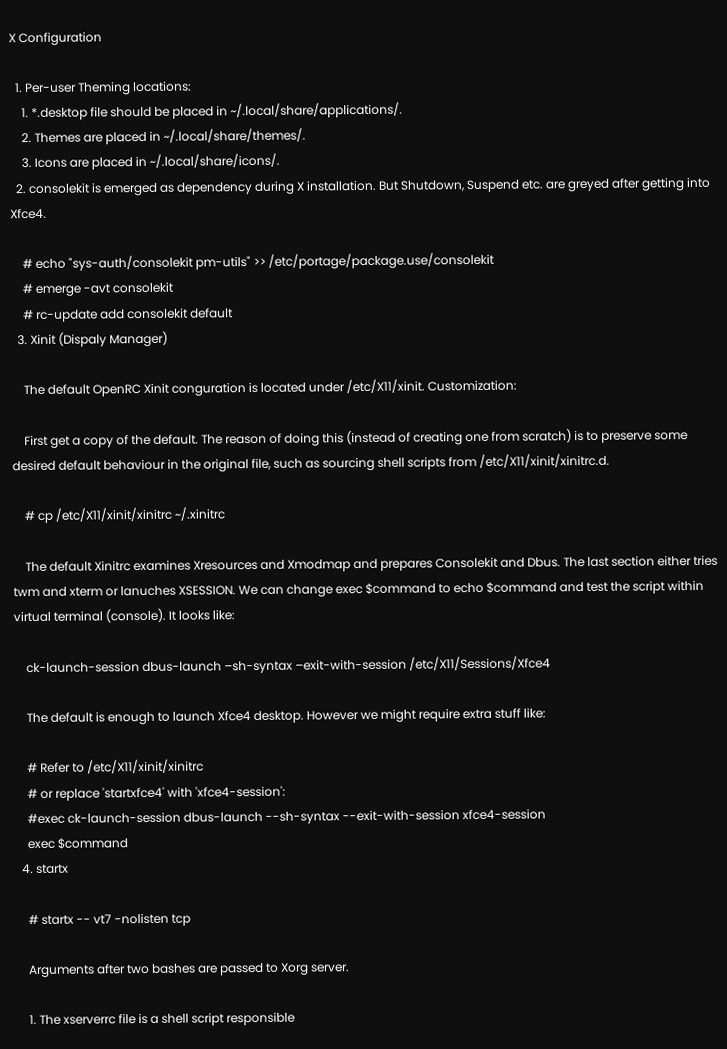X Configuration

  1. Per-user Theming locations:
    1. *.desktop file should be placed in ~/.local/share/applications/.
    2. Themes are placed in ~/.local/share/themes/.
    3. Icons are placed in ~/.local/share/icons/.
  2. consolekit is emerged as dependency during X installation. But Shutdown, Suspend etc. are greyed after getting into Xfce4.

    # echo "sys-auth/consolekit pm-utils" >> /etc/portage/package.use/consolekit
    # emerge -avt consolekit
    # rc-update add consolekit default
  3. Xinit (Dispaly Manager)

    The default OpenRC Xinit conguration is located under /etc/X11/xinit. Customization:

    First get a copy of the default. The reason of doing this (instead of creating one from scratch) is to preserve some desired default behaviour in the original file, such as sourcing shell scripts from /etc/X11/xinit/xinitrc.d.

    # cp /etc/X11/xinit/xinitrc ~/.xinitrc

    The default Xinitrc examines Xresources and Xmodmap and prepares Consolekit and Dbus. The last section either tries twm and xterm or lanuches XSESSION. We can change exec $command to echo $command and test the script within virtual terminal (console). It looks like:

    ck-launch-session dbus-launch –sh-syntax –exit-with-session /etc/X11/Sessions/Xfce4

    The default is enough to launch Xfce4 desktop. However we might require extra stuff like:

    # Refer to /etc/X11/xinit/xinitrc
    # or replace 'startxfce4' with 'xfce4-session':
    #exec ck-launch-session dbus-launch --sh-syntax --exit-with-session xfce4-session
    exec $command
  4. startx

    # startx -- vt7 -nolisten tcp

    Arguments after two bashes are passed to Xorg server.

    1. The xserverrc file is a shell script responsible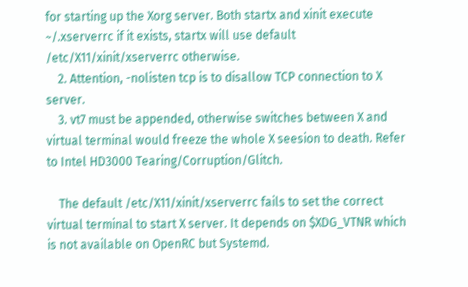for starting up the Xorg server. Both startx and xinit execute ~/.xserverrc if it exists, startx will use default /etc/X11/xinit/xserverrc otherwise.
    2. Attention, -nolisten tcp is to disallow TCP connection to X server.
    3. vt7 must be appended, otherwise switches between X and virtual terminal would freeze the whole X seesion to death. Refer to Intel HD3000 Tearing/Corruption/Glitch.

    The default /etc/X11/xinit/xserverrc fails to set the correct virtual terminal to start X server. It depends on $XDG_VTNR which is not available on OpenRC but Systemd.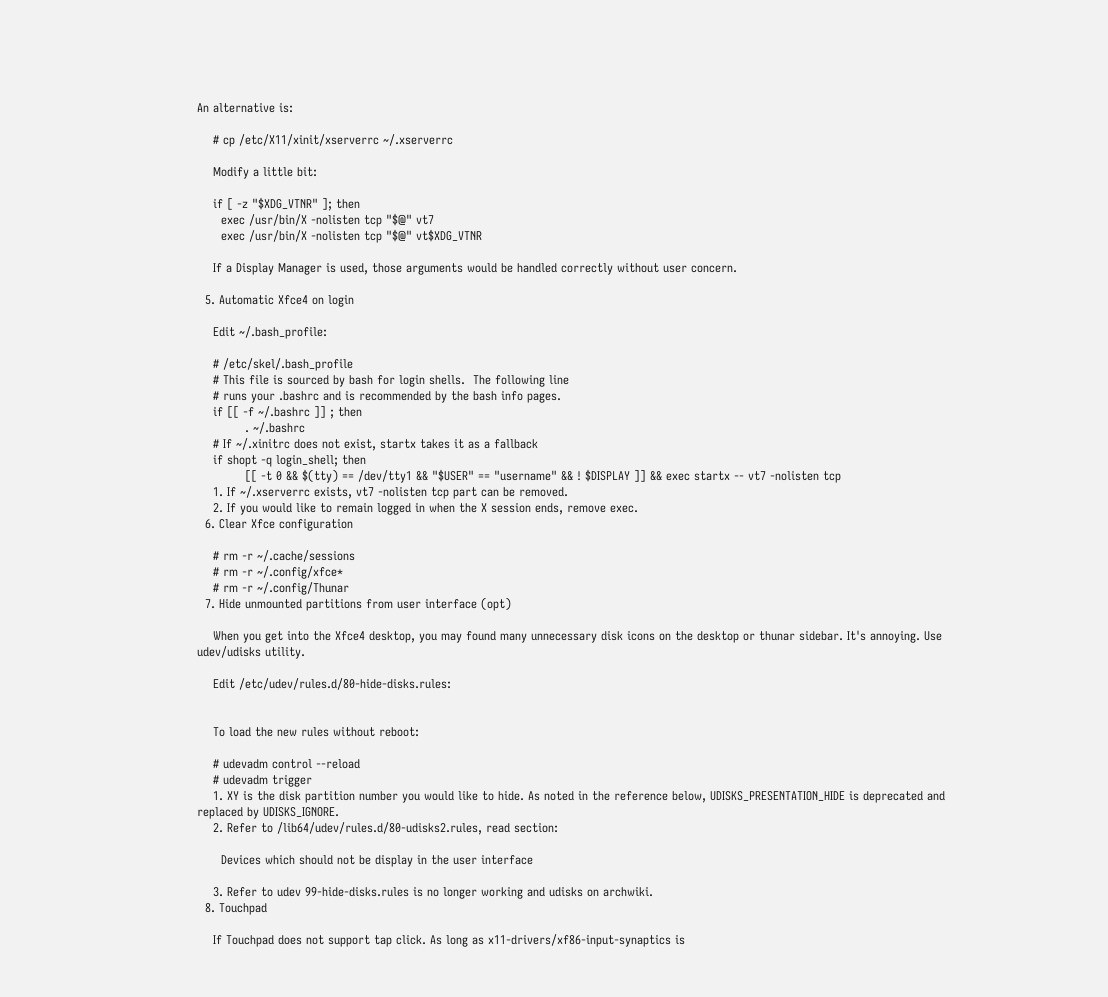An alternative is:

    # cp /etc/X11/xinit/xserverrc ~/.xserverrc

    Modify a little bit:

    if [ -z "$XDG_VTNR" ]; then
      exec /usr/bin/X -nolisten tcp "$@" vt7
      exec /usr/bin/X -nolisten tcp "$@" vt$XDG_VTNR

    If a Display Manager is used, those arguments would be handled correctly without user concern.

  5. Automatic Xfce4 on login

    Edit ~/.bash_profile:

    # /etc/skel/.bash_profile
    # This file is sourced by bash for login shells.  The following line
    # runs your .bashrc and is recommended by the bash info pages.
    if [[ -f ~/.bashrc ]] ; then
            . ~/.bashrc
    # If ~/.xinitrc does not exist, startx takes it as a fallback
    if shopt -q login_shell; then
            [[ -t 0 && $(tty) == /dev/tty1 && "$USER" == "username" && ! $DISPLAY ]] && exec startx -- vt7 -nolisten tcp
    1. If ~/.xserverrc exists, vt7 -nolisten tcp part can be removed.
    2. If you would like to remain logged in when the X session ends, remove exec.
  6. Clear Xfce configuration

    # rm -r ~/.cache/sessions
    # rm -r ~/.config/xfce*
    # rm -r ~/.config/Thunar
  7. Hide unmounted partitions from user interface (opt)

    When you get into the Xfce4 desktop, you may found many unnecessary disk icons on the desktop or thunar sidebar. It's annoying. Use udev/udisks utility.

    Edit /etc/udev/rules.d/80-hide-disks.rules:


    To load the new rules without reboot:

    # udevadm control --reload
    # udevadm trigger
    1. XY is the disk partition number you would like to hide. As noted in the reference below, UDISKS_PRESENTATION_HIDE is deprecated and replaced by UDISKS_IGNORE.
    2. Refer to /lib64/udev/rules.d/80-udisks2.rules, read section:

      Devices which should not be display in the user interface

    3. Refer to udev 99-hide-disks.rules is no longer working and udisks on archwiki.
  8. Touchpad

    If Touchpad does not support tap click. As long as x11-drivers/xf86-input-synaptics is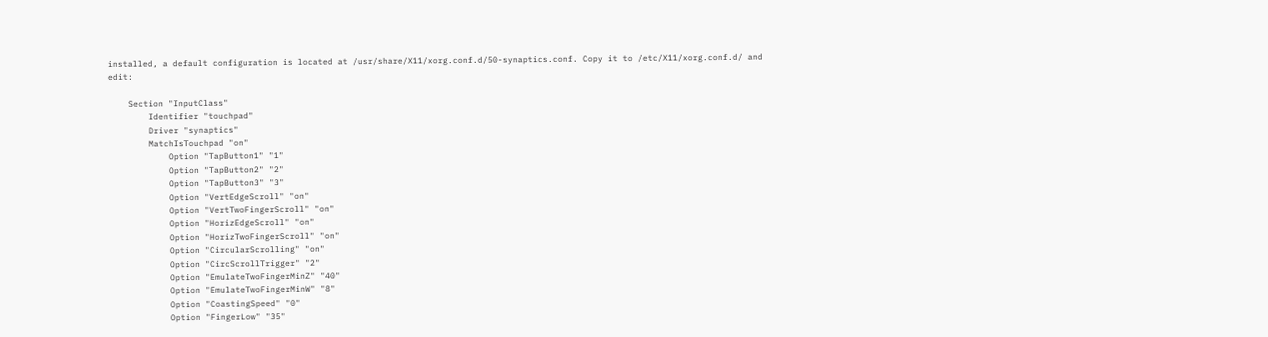installed, a default configuration is located at /usr/share/X11/xorg.conf.d/50-synaptics.conf. Copy it to /etc/X11/xorg.conf.d/ and edit:

    Section "InputClass"
        Identifier "touchpad"
        Driver "synaptics"
        MatchIsTouchpad "on"
            Option "TapButton1" "1"
            Option "TapButton2" "2"
            Option "TapButton3" "3"
            Option "VertEdgeScroll" "on"
            Option "VertTwoFingerScroll" "on"
            Option "HorizEdgeScroll" "on"
            Option "HorizTwoFingerScroll" "on"
            Option "CircularScrolling" "on"
            Option "CircScrollTrigger" "2"
            Option "EmulateTwoFingerMinZ" "40"
            Option "EmulateTwoFingerMinW" "8"
            Option "CoastingSpeed" "0"
            Option "FingerLow" "35"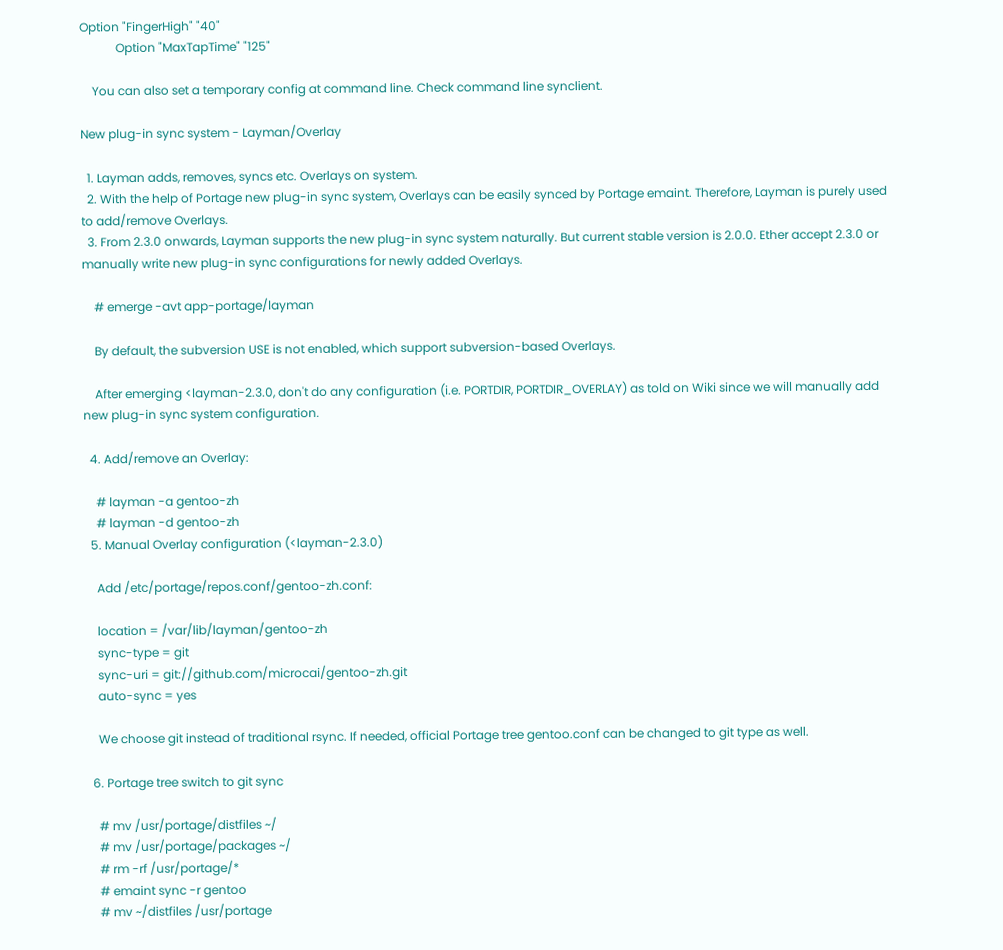Option "FingerHigh" "40"
            Option "MaxTapTime" "125"

    You can also set a temporary config at command line. Check command line synclient.

New plug-in sync system - Layman/Overlay

  1. Layman adds, removes, syncs etc. Overlays on system.
  2. With the help of Portage new plug-in sync system, Overlays can be easily synced by Portage emaint. Therefore, Layman is purely used to add/remove Overlays.
  3. From 2.3.0 onwards, Layman supports the new plug-in sync system naturally. But current stable version is 2.0.0. Ether accept 2.3.0 or manually write new plug-in sync configurations for newly added Overlays.

    # emerge -avt app-portage/layman

    By default, the subversion USE is not enabled, which support subversion-based Overlays.

    After emerging <layman-2.3.0, don't do any configuration (i.e. PORTDIR, PORTDIR_OVERLAY) as told on Wiki since we will manually add new plug-in sync system configuration.

  4. Add/remove an Overlay:

    # layman -a gentoo-zh
    # layman -d gentoo-zh
  5. Manual Overlay configuration (<layman-2.3.0)

    Add /etc/portage/repos.conf/gentoo-zh.conf:

    location = /var/lib/layman/gentoo-zh
    sync-type = git
    sync-uri = git://github.com/microcai/gentoo-zh.git
    auto-sync = yes

    We choose git instead of traditional rsync. If needed, official Portage tree gentoo.conf can be changed to git type as well.

  6. Portage tree switch to git sync

    # mv /usr/portage/distfiles ~/
    # mv /usr/portage/packages ~/
    # rm -rf /usr/portage/*
    # emaint sync -r gentoo
    # mv ~/distfiles /usr/portage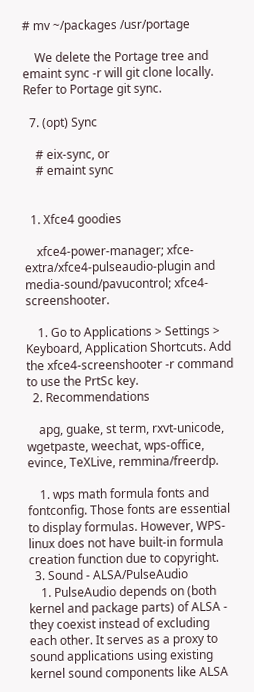# mv ~/packages /usr/portage

    We delete the Portage tree and emaint sync -r will git clone locally. Refer to Portage git sync.

  7. (opt) Sync

    # eix-sync, or
    # emaint sync


  1. Xfce4 goodies

    xfce4-power-manager; xfce-extra/xfce4-pulseaudio-plugin and media-sound/pavucontrol; xfce4-screenshooter.

    1. Go to Applications > Settings > Keyboard, Application Shortcuts. Add the xfce4-screenshooter -r command to use the PrtSc key.
  2. Recommendations

    apg, guake, st term, rxvt-unicode, wgetpaste, weechat, wps-office, evince, TeXLive, remmina/freerdp.

    1. wps math formula fonts and fontconfig. Those fonts are essential to display formulas. However, WPS-linux does not have built-in formula creation function due to copyright.
  3. Sound - ALSA/PulseAudio
    1. PulseAudio depends on (both kernel and package parts) of ALSA - they coexist instead of excluding each other. It serves as a proxy to sound applications using existing kernel sound components like ALSA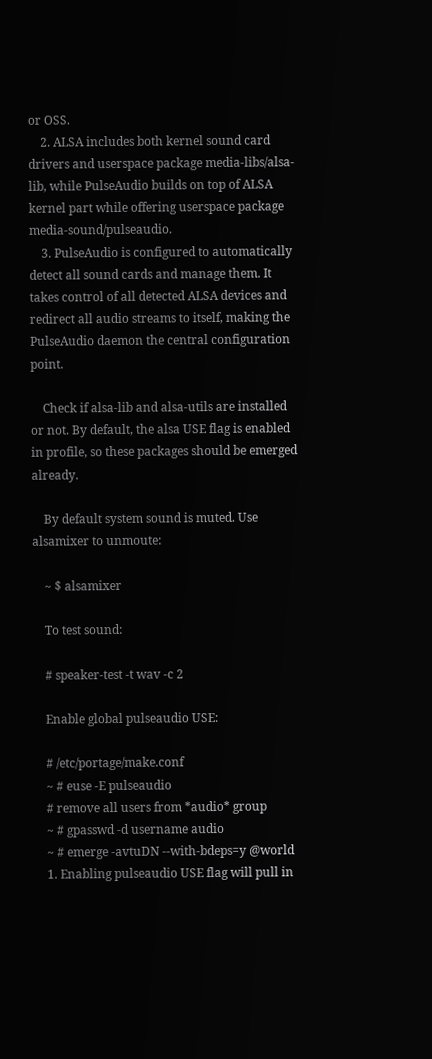or OSS.
    2. ALSA includes both kernel sound card drivers and userspace package media-libs/alsa-lib, while PulseAudio builds on top of ALSA kernel part while offering userspace package media-sound/pulseaudio.
    3. PulseAudio is configured to automatically detect all sound cards and manage them. It takes control of all detected ALSA devices and redirect all audio streams to itself, making the PulseAudio daemon the central configuration point.

    Check if alsa-lib and alsa-utils are installed or not. By default, the alsa USE flag is enabled in profile, so these packages should be emerged already.

    By default system sound is muted. Use alsamixer to unmoute:

    ~ $ alsamixer

    To test sound:

    # speaker-test -t wav -c 2

    Enable global pulseaudio USE:

    # /etc/portage/make.conf
    ~ # euse -E pulseaudio
    # remove all users from *audio* group
    ~ # gpasswd -d username audio
    ~ # emerge -avtuDN --with-bdeps=y @world
    1. Enabling pulseaudio USE flag will pull in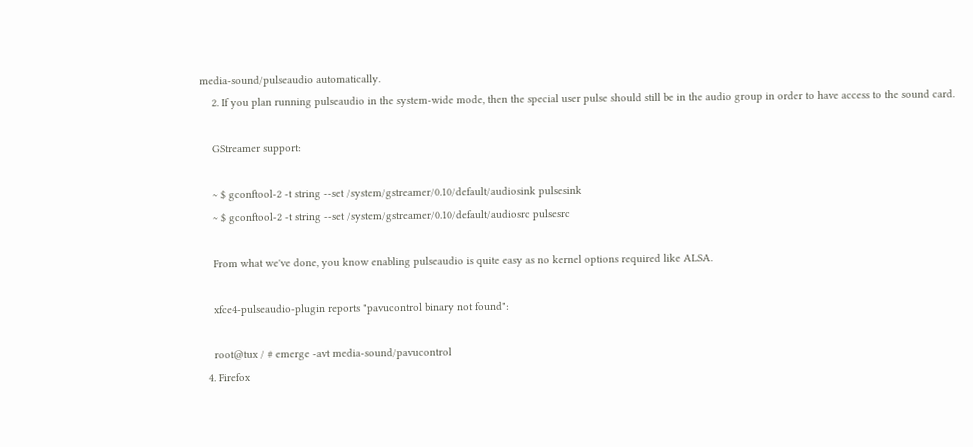media-sound/pulseaudio automatically.
    2. If you plan running pulseaudio in the system-wide mode, then the special user pulse should still be in the audio group in order to have access to the sound card.

    GStreamer support:

    ~ $ gconftool-2 -t string --set /system/gstreamer/0.10/default/audiosink pulsesink
    ~ $ gconftool-2 -t string --set /system/gstreamer/0.10/default/audiosrc pulsesrc

    From what we've done, you know enabling pulseaudio is quite easy as no kernel options required like ALSA.

    xfce4-pulseaudio-plugin reports "pavucontrol binary not found":

    root@tux / # emerge -avt media-sound/pavucontrol
  4. Firefox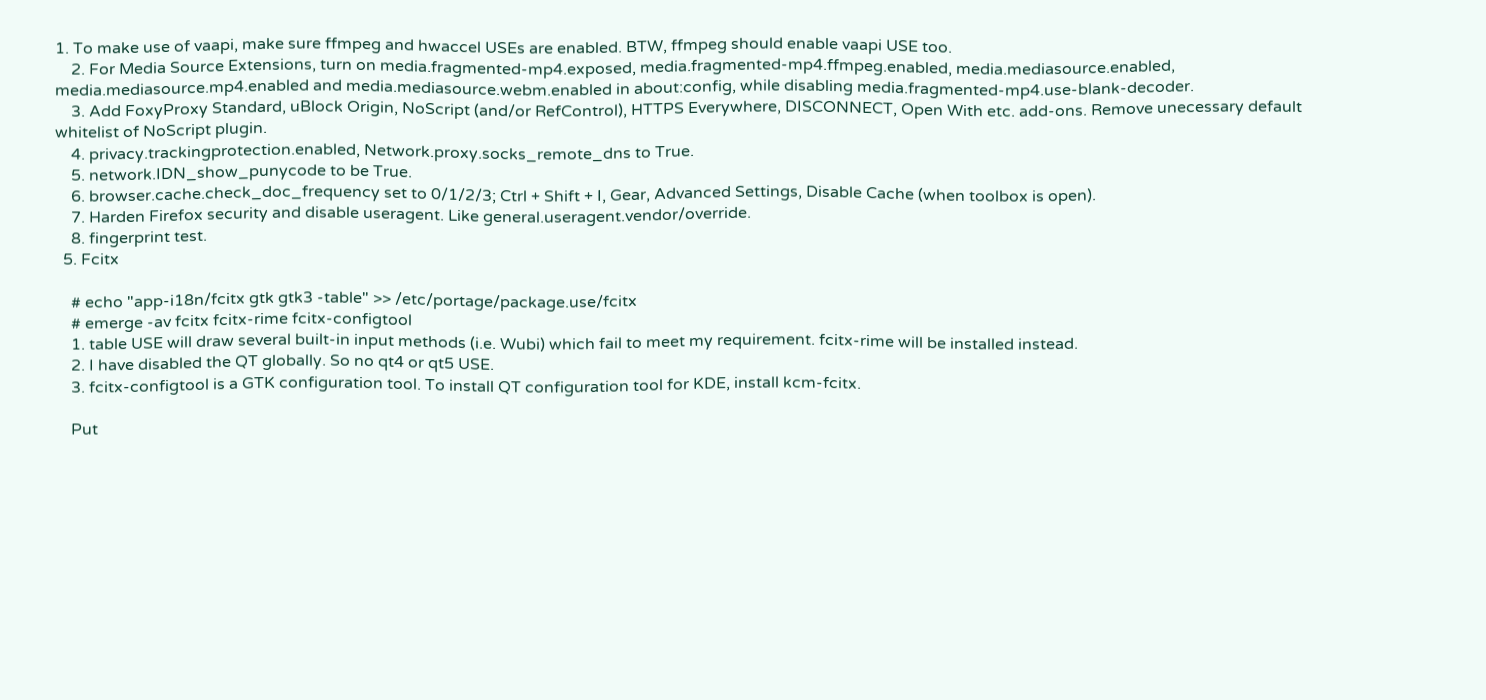1. To make use of vaapi, make sure ffmpeg and hwaccel USEs are enabled. BTW, ffmpeg should enable vaapi USE too.
    2. For Media Source Extensions, turn on media.fragmented-mp4.exposed, media.fragmented-mp4.ffmpeg.enabled, media.mediasource.enabled, media.mediasource.mp4.enabled and media.mediasource.webm.enabled in about:config, while disabling media.fragmented-mp4.use-blank-decoder.
    3. Add FoxyProxy Standard, uBlock Origin, NoScript (and/or RefControl), HTTPS Everywhere, DISCONNECT, Open With etc. add-ons. Remove unecessary default whitelist of NoScript plugin.
    4. privacy.trackingprotection.enabled, Network.proxy.socks_remote_dns to True.
    5. network.IDN_show_punycode to be True.
    6. browser.cache.check_doc_frequency set to 0/1/2/3; Ctrl + Shift + I, Gear, Advanced Settings, Disable Cache (when toolbox is open).
    7. Harden Firefox security and disable useragent. Like general.useragent.vendor/override.
    8. fingerprint test.
  5. Fcitx

    # echo "app-i18n/fcitx gtk gtk3 -table" >> /etc/portage/package.use/fcitx
    # emerge -av fcitx fcitx-rime fcitx-configtool
    1. table USE will draw several built-in input methods (i.e. Wubi) which fail to meet my requirement. fcitx-rime will be installed instead.
    2. I have disabled the QT globally. So no qt4 or qt5 USE.
    3. fcitx-configtool is a GTK configuration tool. To install QT configuration tool for KDE, install kcm-fcitx.

    Put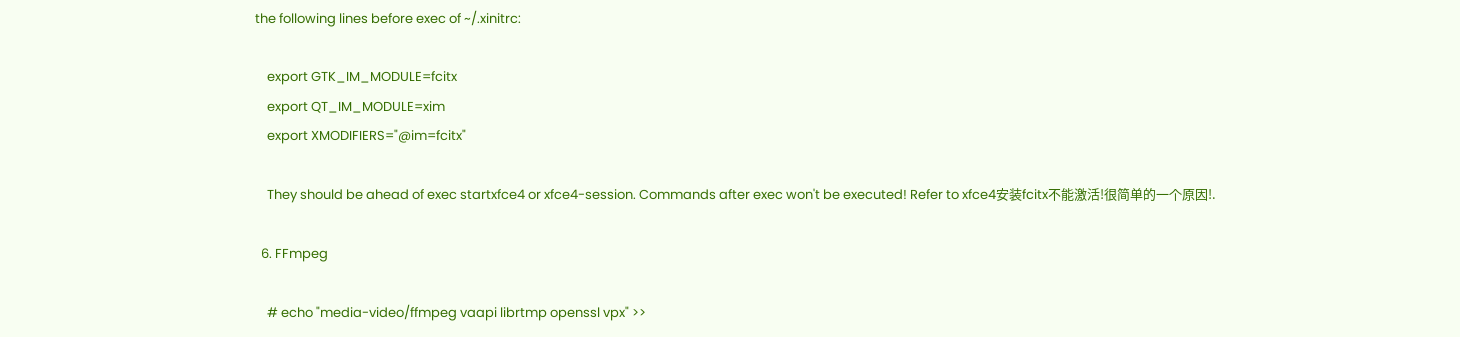the following lines before exec of ~/.xinitrc:

    export GTK_IM_MODULE=fcitx
    export QT_IM_MODULE=xim
    export XMODIFIERS="@im=fcitx"

    They should be ahead of exec startxfce4 or xfce4-session. Commands after exec won't be executed! Refer to xfce4安装fcitx不能激活!很简单的一个原因!.

  6. FFmpeg

    # echo "media-video/ffmpeg vaapi librtmp openssl vpx" >>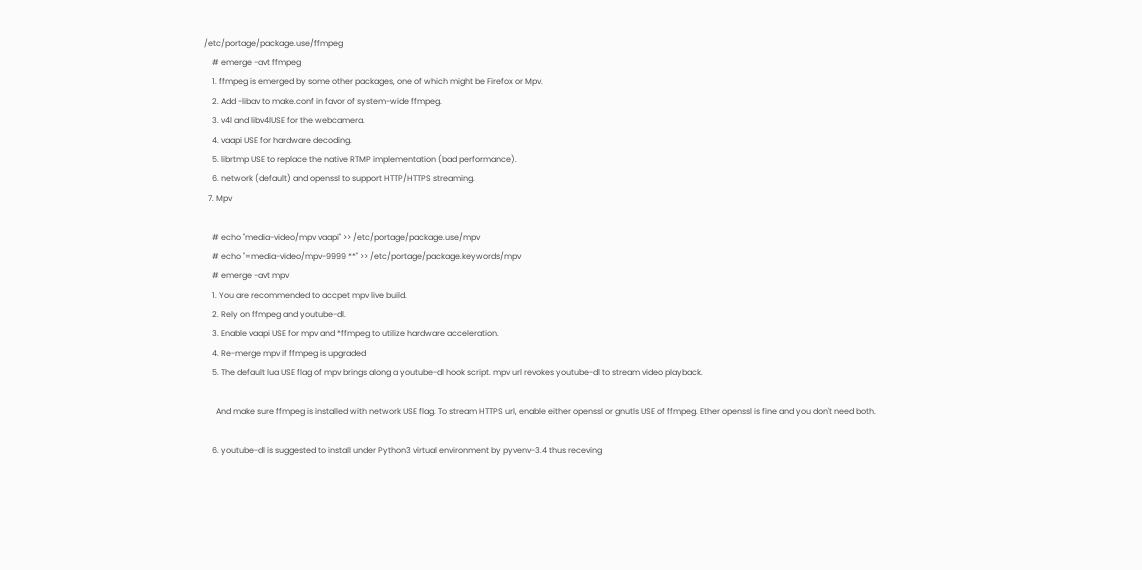/etc/portage/package.use/ffmpeg
    # emerge -avt ffmpeg
    1. ffmpeg is emerged by some other packages, one of which might be Firefox or Mpv.
    2. Add -libav to make.conf in favor of system-wide ffmpeg.
    3. v4l and libv4lUSE for the webcamera.
    4. vaapi USE for hardware decoding.
    5. librtmp USE to replace the native RTMP implementation (bad performance).
    6. network (default) and openssl to support HTTP/HTTPS streaming.
  7. Mpv

    # echo "media-video/mpv vaapi" >> /etc/portage/package.use/mpv
    # echo "=media-video/mpv-9999 **" >> /etc/portage/package.keywords/mpv
    # emerge -avt mpv
    1. You are recommended to accpet mpv live build.
    2. Rely on ffmpeg and youtube-dl.
    3. Enable vaapi USE for mpv and *ffmpeg to utilize hardware acceleration.
    4. Re-merge mpv if ffmpeg is upgraded
    5. The default lua USE flag of mpv brings along a youtube-dl hook script. mpv url revokes youtube-dl to stream video playback.

      And make sure ffmpeg is installed with network USE flag. To stream HTTPS url, enable either openssl or gnutls USE of ffmpeg. Ether openssl is fine and you don't need both.

    6. youtube-dl is suggested to install under Python3 virtual environment by pyvenv-3.4 thus receving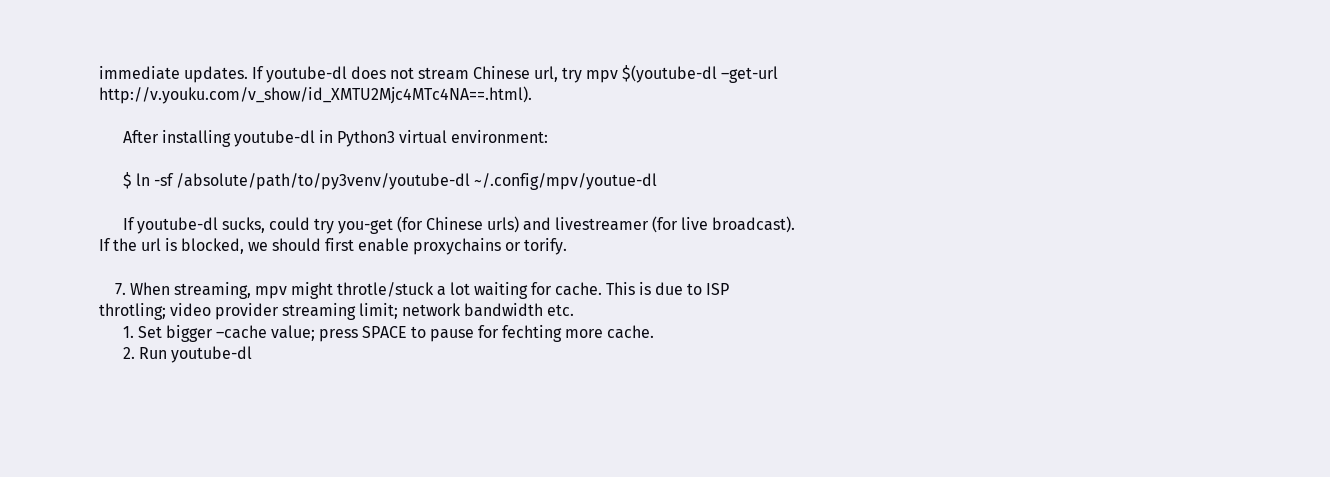immediate updates. If youtube-dl does not stream Chinese url, try mpv $(youtube-dl –get-url http://v.youku.com/v_show/id_XMTU2Mjc4MTc4NA==.html).

      After installing youtube-dl in Python3 virtual environment:

      $ ln -sf /absolute/path/to/py3venv/youtube-dl ~/.config/mpv/youtue-dl

      If youtube-dl sucks, could try you-get (for Chinese urls) and livestreamer (for live broadcast). If the url is blocked, we should first enable proxychains or torify.

    7. When streaming, mpv might throtle/stuck a lot waiting for cache. This is due to ISP throtling; video provider streaming limit; network bandwidth etc.
      1. Set bigger –cache value; press SPACE to pause for fechting more cache.
      2. Run youtube-dl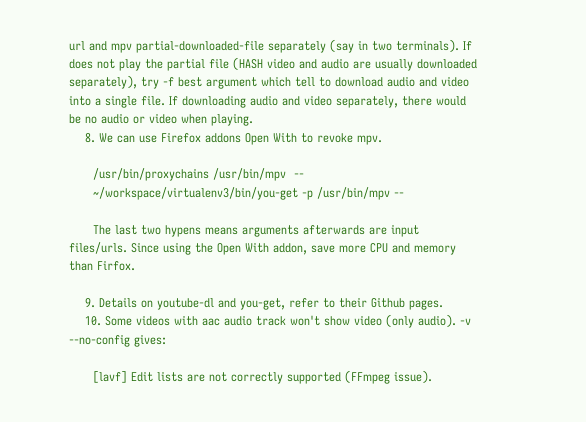url and mpv partial-downloaded-file separately (say in two terminals). If does not play the partial file (HASH video and audio are usually downloaded separately), try -f best argument which tell to download audio and video into a single file. If downloading audio and video separately, there would be no audio or video when playing.
    8. We can use Firefox addons Open With to revoke mpv.

      /usr/bin/proxychains /usr/bin/mpv  --
      ~/workspace/virtualenv3/bin/you-get -p /usr/bin/mpv --

      The last two hypens means arguments afterwards are input files/urls. Since using the Open With addon, save more CPU and memory than Firfox.

    9. Details on youtube-dl and you-get, refer to their Github pages.
    10. Some videos with aac audio track won't show video (only audio). -v --no-config gives:

      [lavf] Edit lists are not correctly supported (FFmpeg issue).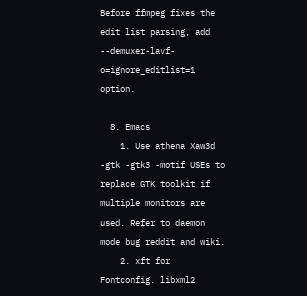Before ffmpeg fixes the edit list parsing, add --demuxer-lavf-o=ignore_editlist=1 option.

  8. Emacs
    1. Use athena Xaw3d -gtk -gtk3 -motif USEs to replace GTK toolkit if multiple monitors are used. Refer to daemon mode bug reddit and wiki.
    2. xft for Fontconfig. libxml2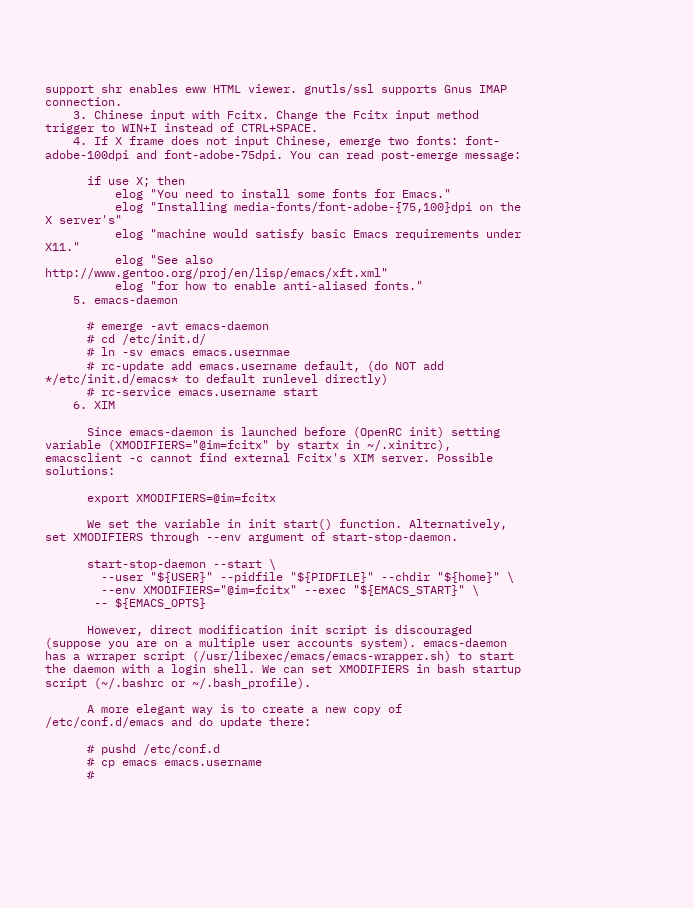support shr enables eww HTML viewer. gnutls/ssl supports Gnus IMAP connection.
    3. Chinese input with Fcitx. Change the Fcitx input method trigger to WIN+I instead of CTRL+SPACE.
    4. If X frame does not input Chinese, emerge two fonts: font-adobe-100dpi and font-adobe-75dpi. You can read post-emerge message:

      if use X; then
          elog "You need to install some fonts for Emacs."
          elog "Installing media-fonts/font-adobe-{75,100}dpi on the X server's"
          elog "machine would satisfy basic Emacs requirements under X11."
          elog "See also http://www.gentoo.org/proj/en/lisp/emacs/xft.xml"
          elog "for how to enable anti-aliased fonts."
    5. emacs-daemon

      # emerge -avt emacs-daemon
      # cd /etc/init.d/
      # ln -sv emacs emacs.usernmae
      # rc-update add emacs.username default, (do NOT add */etc/init.d/emacs* to default runlevel directly)
      # rc-service emacs.username start
    6. XIM

      Since emacs-daemon is launched before (OpenRC init) setting variable (XMODIFIERS="@im=fcitx" by startx in ~/.xinitrc), emacsclient -c cannot find external Fcitx's XIM server. Possible solutions:

      export XMODIFIERS=@im=fcitx

      We set the variable in init start() function. Alternatively, set XMODIFIERS through --env argument of start-stop-daemon.

      start-stop-daemon --start \
        --user "${USER}" --pidfile "${PIDFILE}" --chdir "${home}" \
        --env XMODIFIERS="@im=fcitx" --exec "${EMACS_START}" \
       -- ${EMACS_OPTS}

      However, direct modification init script is discouraged (suppose you are on a multiple user accounts system). emacs-daemon has a wrraper script (/usr/libexec/emacs/emacs-wrapper.sh) to start the daemon with a login shell. We can set XMODIFIERS in bash startup script (~/.bashrc or ~/.bash_profile).

      A more elegant way is to create a new copy of /etc/conf.d/emacs and do update there:

      # pushd /etc/conf.d
      # cp emacs emacs.username
      #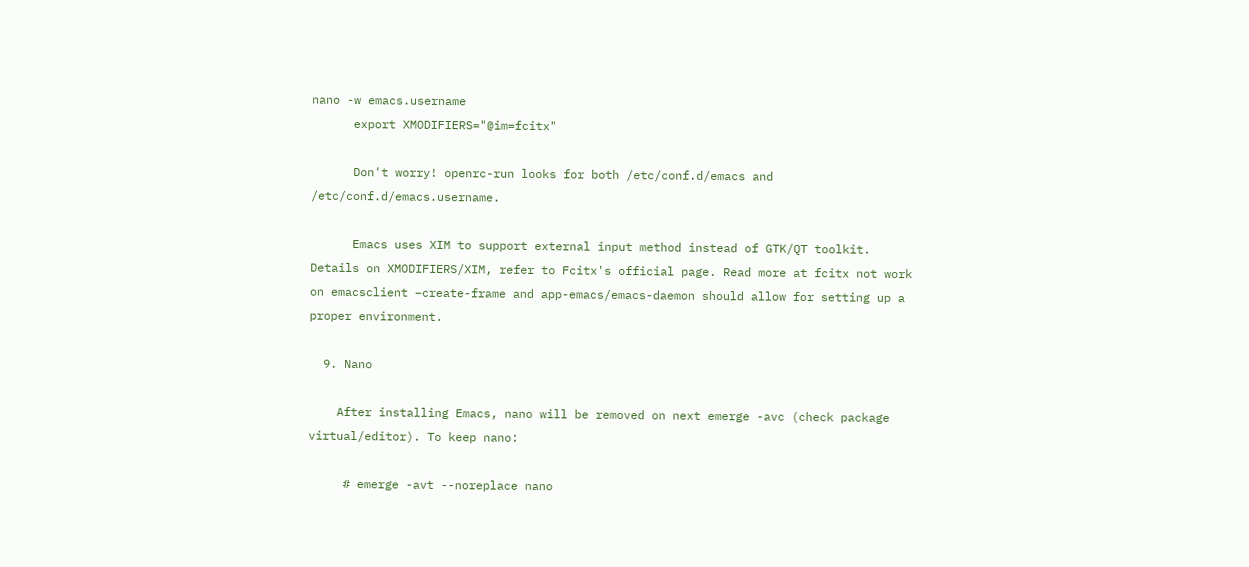nano -w emacs.username
      export XMODIFIERS="@im=fcitx"

      Don't worry! openrc-run looks for both /etc/conf.d/emacs and /etc/conf.d/emacs.username.

      Emacs uses XIM to support external input method instead of GTK/QT toolkit. Details on XMODIFIERS/XIM, refer to Fcitx's official page. Read more at fcitx not work on emacsclient –create-frame and app-emacs/emacs-daemon should allow for setting up a proper environment.

  9. Nano

    After installing Emacs, nano will be removed on next emerge -avc (check package virtual/editor). To keep nano:

     # emerge -avt --noreplace nano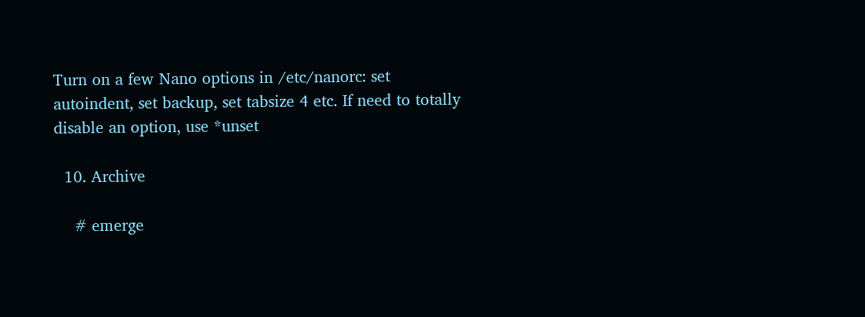Turn on a few Nano options in /etc/nanorc: set autoindent, set backup, set tabsize 4 etc. If need to totally disable an option, use *unset

  10. Archive

    # emerge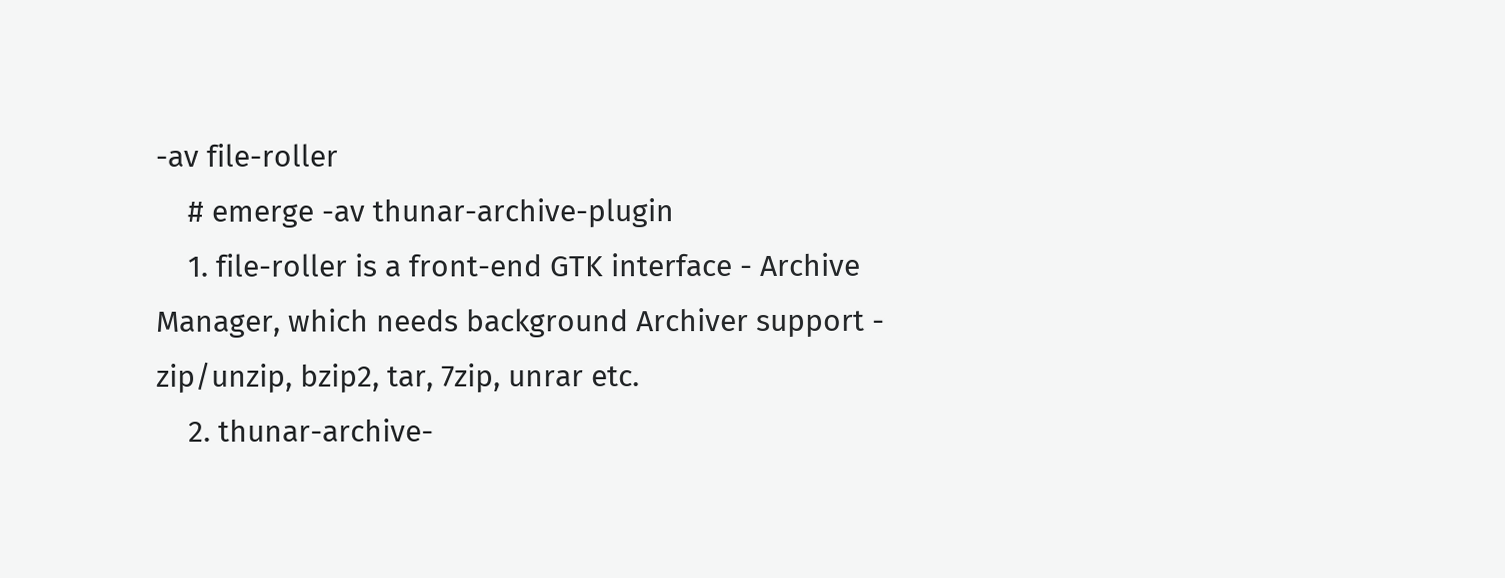-av file-roller
    # emerge -av thunar-archive-plugin
    1. file-roller is a front-end GTK interface - Archive Manager, which needs background Archiver support - zip/unzip, bzip2, tar, 7zip, unrar etc.
    2. thunar-archive-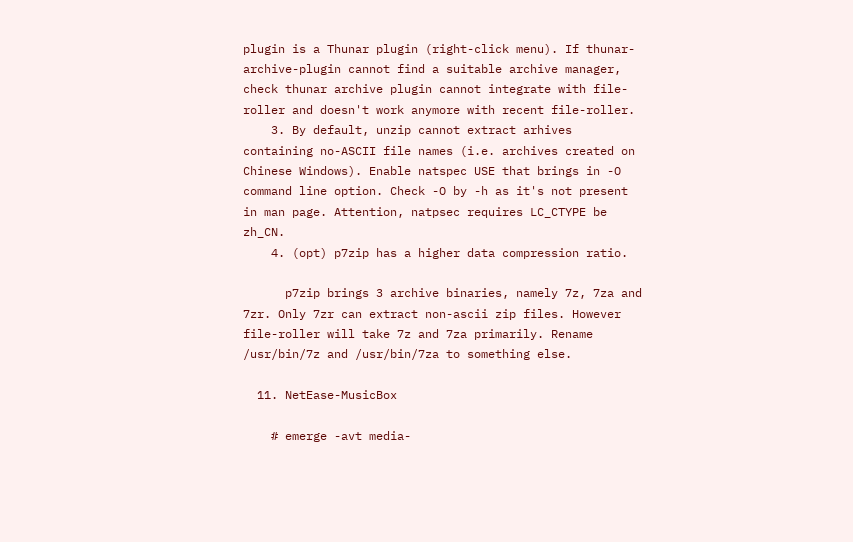plugin is a Thunar plugin (right-click menu). If thunar-archive-plugin cannot find a suitable archive manager, check thunar archive plugin cannot integrate with file-roller and doesn't work anymore with recent file-roller.
    3. By default, unzip cannot extract arhives containing no-ASCII file names (i.e. archives created on Chinese Windows). Enable natspec USE that brings in -O command line option. Check -O by -h as it's not present in man page. Attention, natpsec requires LC_CTYPE be zh_CN.
    4. (opt) p7zip has a higher data compression ratio.

      p7zip brings 3 archive binaries, namely 7z, 7za and 7zr. Only 7zr can extract non-ascii zip files. However file-roller will take 7z and 7za primarily. Rename /usr/bin/7z and /usr/bin/7za to something else.

  11. NetEase-MusicBox

    # emerge -avt media-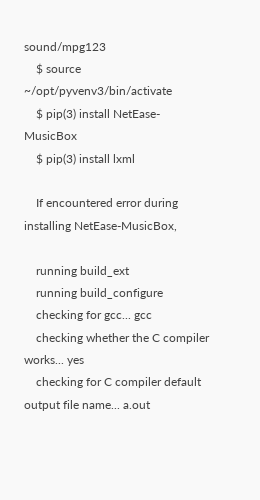sound/mpg123
    $ source ~/opt/pyvenv3/bin/activate
    $ pip(3) install NetEase-MusicBox
    $ pip(3) install lxml

    If encountered error during installing NetEase-MusicBox,

    running build_ext
    running build_configure
    checking for gcc... gcc
    checking whether the C compiler works... yes
    checking for C compiler default output file name... a.out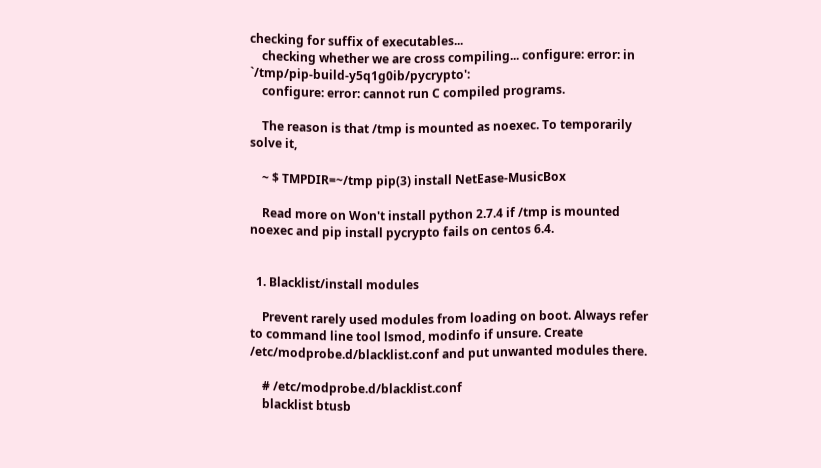checking for suffix of executables...
    checking whether we are cross compiling... configure: error: in `/tmp/pip-build-y5q1g0ib/pycrypto':
    configure: error: cannot run C compiled programs.

    The reason is that /tmp is mounted as noexec. To temporarily solve it,

    ~ $ TMPDIR=~/tmp pip(3) install NetEase-MusicBox

    Read more on Won't install python 2.7.4 if /tmp is mounted noexec and pip install pycrypto fails on centos 6.4.


  1. Blacklist/install modules

    Prevent rarely used modules from loading on boot. Always refer to command line tool lsmod, modinfo if unsure. Create /etc/modprobe.d/blacklist.conf and put unwanted modules there.

    # /etc/modprobe.d/blacklist.conf
    blacklist btusb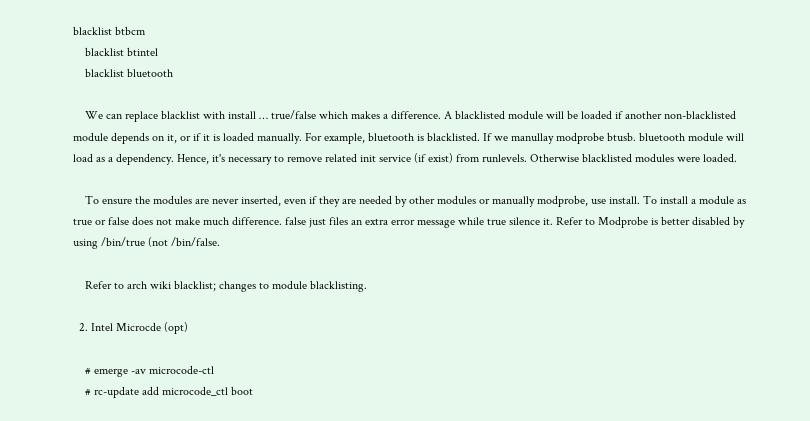blacklist btbcm
    blacklist btintel
    blacklist bluetooth

    We can replace blacklist with install … true/false which makes a difference. A blacklisted module will be loaded if another non-blacklisted module depends on it, or if it is loaded manually. For example, bluetooth is blacklisted. If we manullay modprobe btusb. bluetooth module will load as a dependency. Hence, it's necessary to remove related init service (if exist) from runlevels. Otherwise blacklisted modules were loaded.

    To ensure the modules are never inserted, even if they are needed by other modules or manually modprobe, use install. To install a module as true or false does not make much difference. false just files an extra error message while true silence it. Refer to Modprobe is better disabled by using /bin/true (not /bin/false.

    Refer to arch wiki blacklist; changes to module blacklisting.

  2. Intel Microcde (opt)

    # emerge -av microcode-ctl
    # rc-update add microcode_ctl boot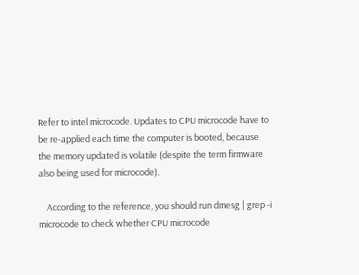Refer to intel microcode. Updates to CPU microcode have to be re-applied each time the computer is booted, because the memory updated is volatile (despite the term firmware also being used for microcode).

    According to the reference, you should run dmesg | grep -i microcode to check whether CPU microcode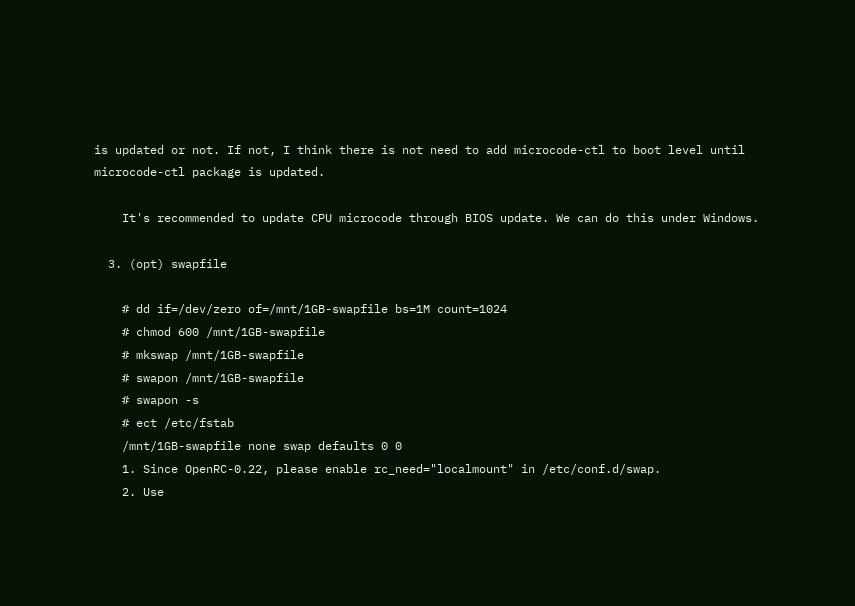is updated or not. If not, I think there is not need to add microcode-ctl to boot level until microcode-ctl package is updated.

    It's recommended to update CPU microcode through BIOS update. We can do this under Windows.

  3. (opt) swapfile

    # dd if=/dev/zero of=/mnt/1GB-swapfile bs=1M count=1024
    # chmod 600 /mnt/1GB-swapfile
    # mkswap /mnt/1GB-swapfile
    # swapon /mnt/1GB-swapfile
    # swapon -s
    # ect /etc/fstab
    /mnt/1GB-swapfile none swap defaults 0 0
    1. Since OpenRC-0.22, please enable rc_need="localmount" in /etc/conf.d/swap.
    2. Use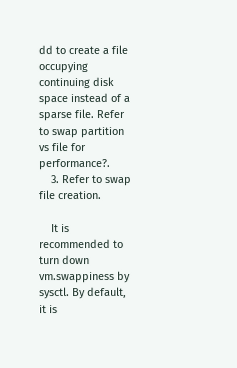dd to create a file occupying continuing disk space instead of a sparse file. Refer to swap partition vs file for performance?.
    3. Refer to swap file creation.

    It is recommended to turn down vm.swappiness by sysctl. By default, it is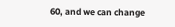60, and we can change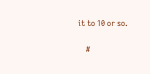it to 10 or so.

    #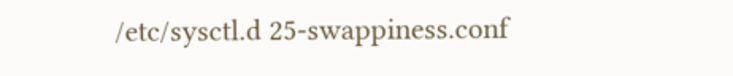/etc/sysctl.d 25-swappiness.conf